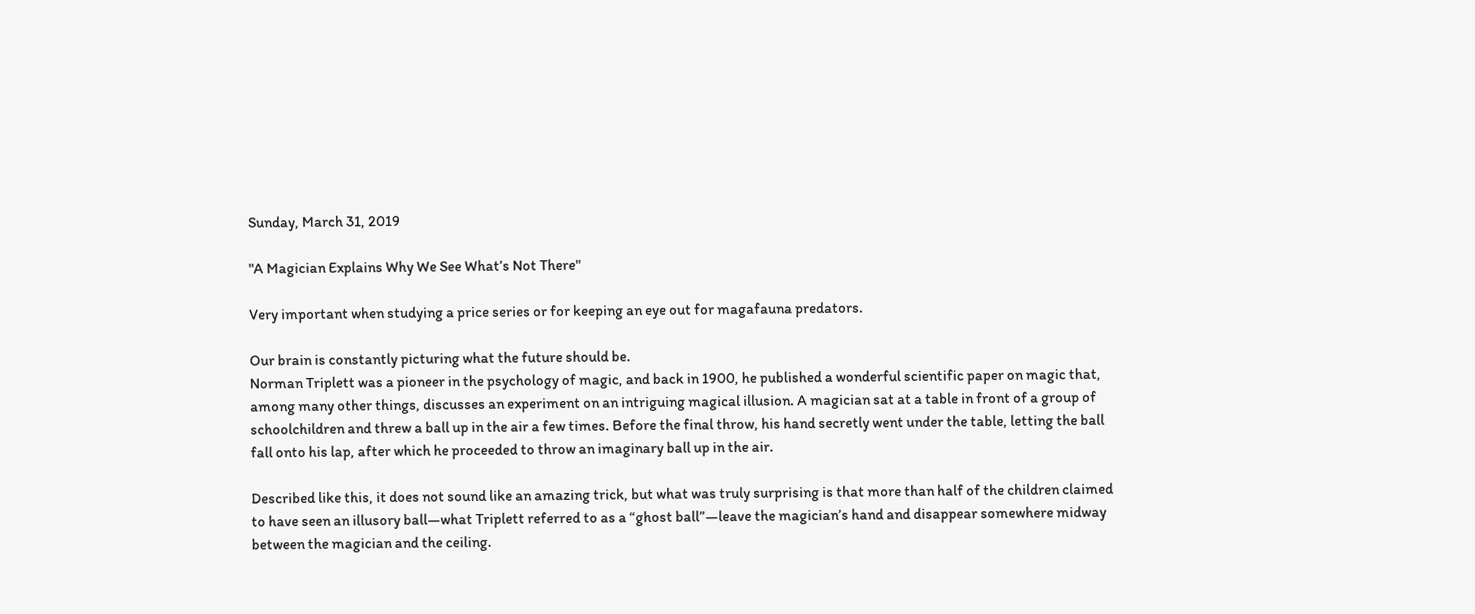Sunday, March 31, 2019

"A Magician Explains Why We See What’s Not There"

Very important when studying a price series or for keeping an eye out for magafauna predators.

Our brain is constantly picturing what the future should be.
Norman Triplett was a pioneer in the psychology of magic, and back in 1900, he published a wonderful scientific paper on magic that, among many other things, discusses an experiment on an intriguing magical illusion. A magician sat at a table in front of a group of schoolchildren and threw a ball up in the air a few times. Before the final throw, his hand secretly went under the table, letting the ball fall onto his lap, after which he proceeded to throw an imaginary ball up in the air.

Described like this, it does not sound like an amazing trick, but what was truly surprising is that more than half of the children claimed to have seen an illusory ball—what Triplett referred to as a “ghost ball”—leave the magician’s hand and disappear somewhere midway between the magician and the ceiling.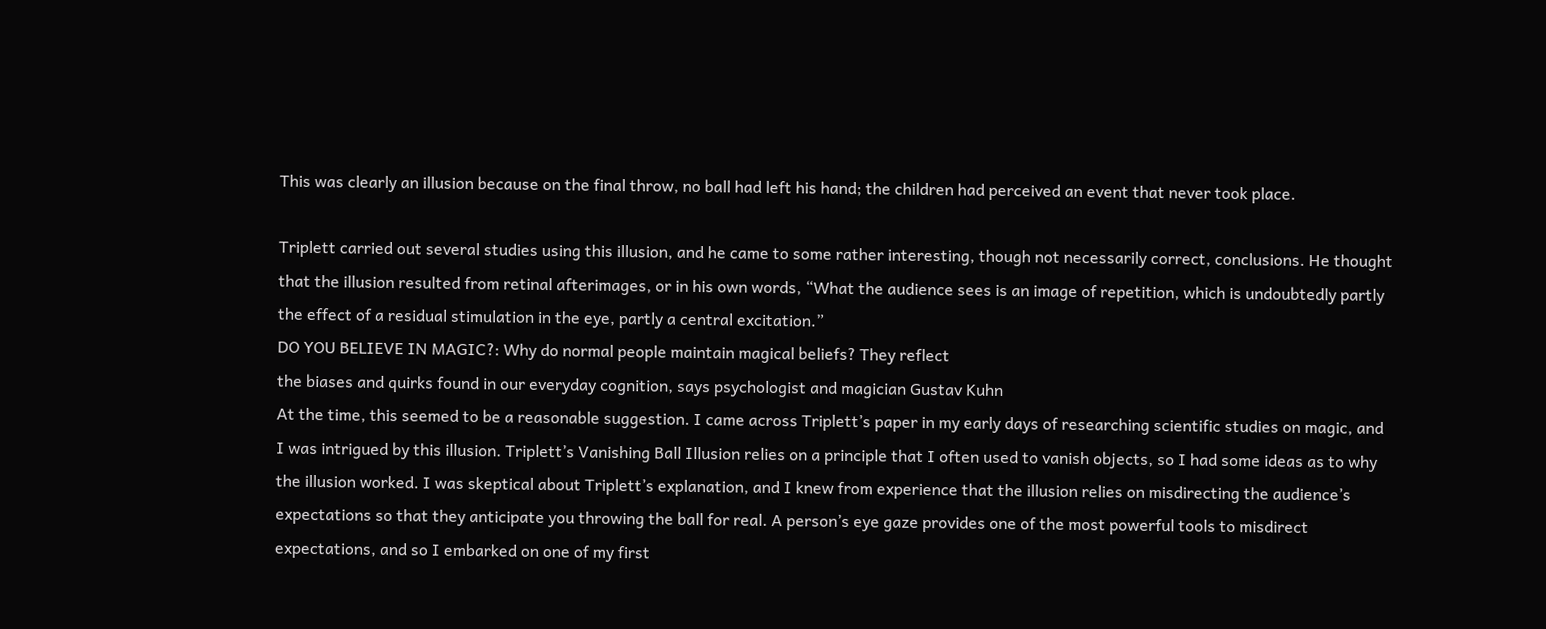This was clearly an illusion because on the final throw, no ball had left his hand; the children had perceived an event that never took place.

Triplett carried out several studies using this illusion, and he came to some rather interesting, though not necessarily correct, conclusions. He thought that the illusion resulted from retinal afterimages, or in his own words, “What the audience sees is an image of repetition, which is undoubtedly partly the effect of a residual stimulation in the eye, partly a central excitation.”
DO YOU BELIEVE IN MAGIC?: Why do normal people maintain magical beliefs? They reflect
the biases and quirks found in our everyday cognition, says psychologist and magician Gustav Kuhn
At the time, this seemed to be a reasonable suggestion. I came across Triplett’s paper in my early days of researching scientific studies on magic, and I was intrigued by this illusion. Triplett’s Vanishing Ball Illusion relies on a principle that I often used to vanish objects, so I had some ideas as to why the illusion worked. I was skeptical about Triplett’s explanation, and I knew from experience that the illusion relies on misdirecting the audience’s expectations so that they anticipate you throwing the ball for real. A person’s eye gaze provides one of the most powerful tools to misdirect expectations, and so I embarked on one of my first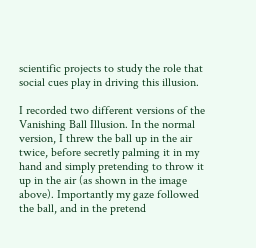scientific projects to study the role that social cues play in driving this illusion.

I recorded two different versions of the Vanishing Ball Illusion. In the normal version, I threw the ball up in the air twice, before secretly palming it in my hand and simply pretending to throw it up in the air (as shown in the image above). Importantly my gaze followed the ball, and in the pretend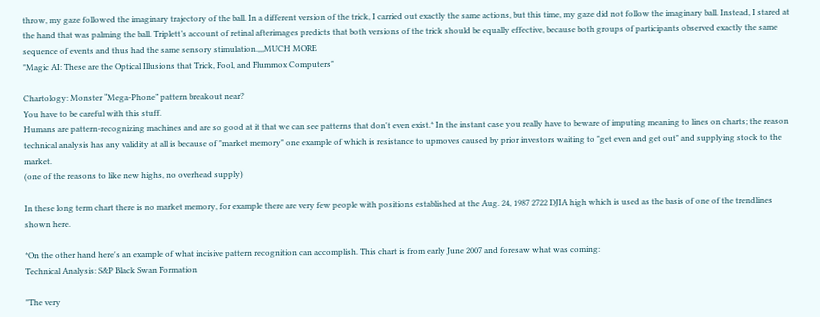throw, my gaze followed the imaginary trajectory of the ball. In a different version of the trick, I carried out exactly the same actions, but this time, my gaze did not follow the imaginary ball. Instead, I stared at the hand that was palming the ball. Triplett’s account of retinal afterimages predicts that both versions of the trick should be equally effective, because both groups of participants observed exactly the same sequence of events and thus had the same sensory stimulation.,,,MUCH MORE
"Magic AI: These are the Optical Illusions that Trick, Fool, and Flummox Computers"

Chartology: Monster “Mega-Phone” pattern breakout near?
You have to be careful with this stuff.
Humans are pattern-recognizing machines and are so good at it that we can see patterns that don't even exist.* In the instant case you really have to beware of imputing meaning to lines on charts; the reason technical analysis has any validity at all is because of "market memory" one example of which is resistance to upmoves caused by prior investors waiting to "get even and get out" and supplying stock to the market.
(one of the reasons to like new highs, no overhead supply)

In these long term chart there is no market memory, for example there are very few people with positions established at the Aug. 24, 1987 2722 DJIA high which is used as the basis of one of the trendlines shown here.

*On the other hand here's an example of what incisive pattern recognition can accomplish. This chart is from early June 2007 and foresaw what was coming:
Technical Analysis: S&P Black Swan Formation

"The very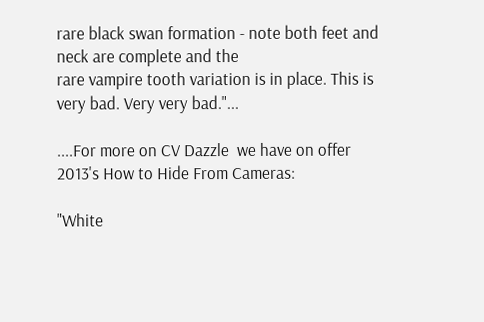rare black swan formation - note both feet and neck are complete and the
rare vampire tooth variation is in place. This is very bad. Very very bad."...

....For more on CV Dazzle  we have on offer 2013's How to Hide From Cameras:

"White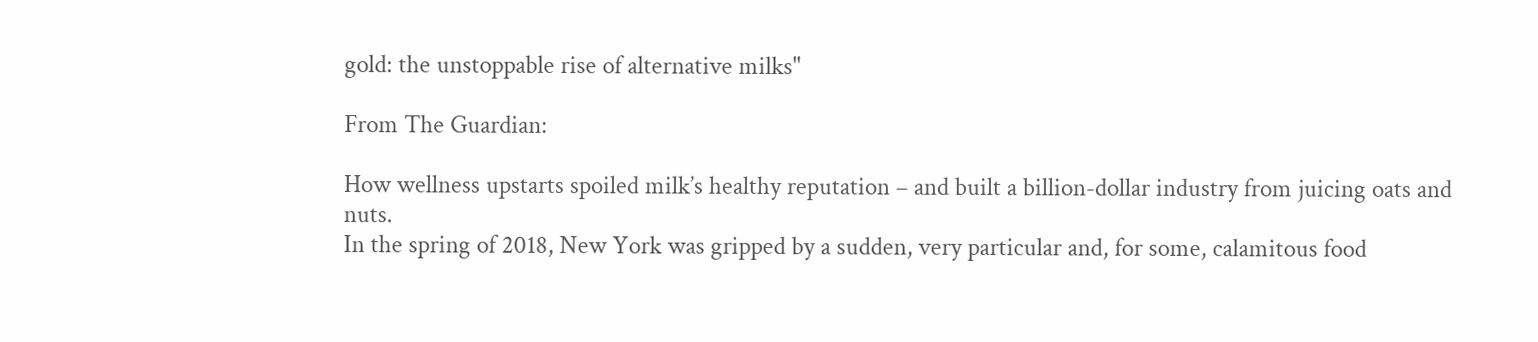gold: the unstoppable rise of alternative milks"

From The Guardian:

How wellness upstarts spoiled milk’s healthy reputation – and built a billion-dollar industry from juicing oats and nuts.
In the spring of 2018, New York was gripped by a sudden, very particular and, for some, calamitous food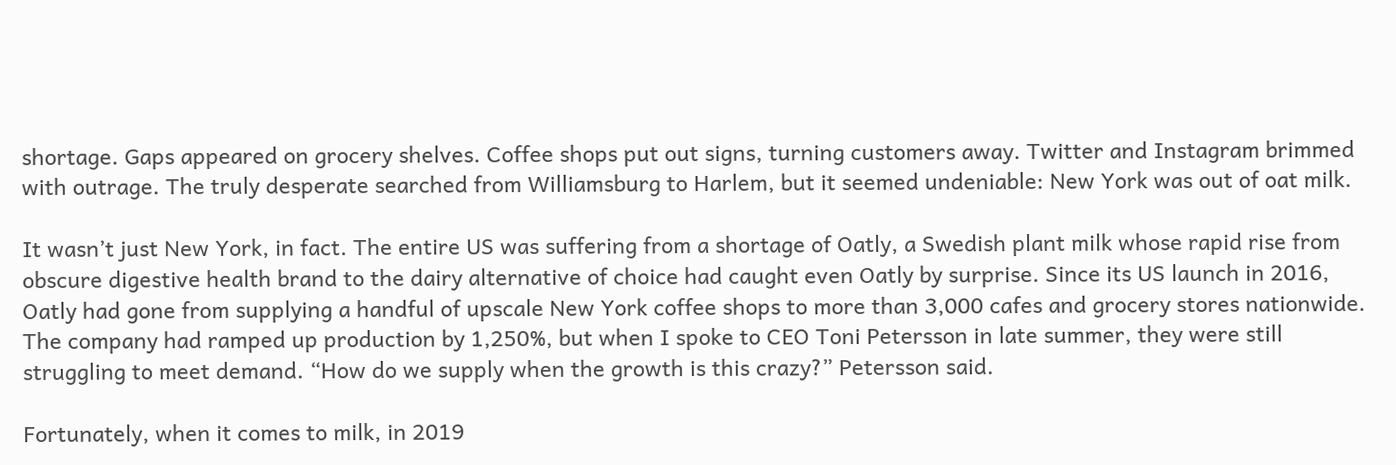shortage. Gaps appeared on grocery shelves. Coffee shops put out signs, turning customers away. Twitter and Instagram brimmed with outrage. The truly desperate searched from Williamsburg to Harlem, but it seemed undeniable: New York was out of oat milk.

It wasn’t just New York, in fact. The entire US was suffering from a shortage of Oatly, a Swedish plant milk whose rapid rise from obscure digestive health brand to the dairy alternative of choice had caught even Oatly by surprise. Since its US launch in 2016, Oatly had gone from supplying a handful of upscale New York coffee shops to more than 3,000 cafes and grocery stores nationwide. The company had ramped up production by 1,250%, but when I spoke to CEO Toni Petersson in late summer, they were still struggling to meet demand. “How do we supply when the growth is this crazy?” Petersson said.

Fortunately, when it comes to milk, in 2019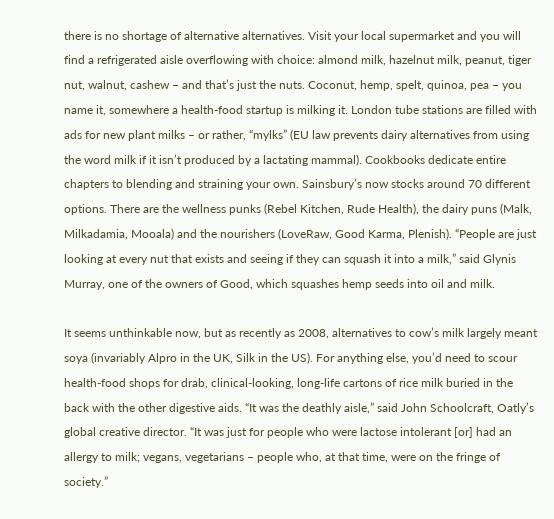there is no shortage of alternative alternatives. Visit your local supermarket and you will find a refrigerated aisle overflowing with choice: almond milk, hazelnut milk, peanut, tiger nut, walnut, cashew – and that’s just the nuts. Coconut, hemp, spelt, quinoa, pea – you name it, somewhere a health-food startup is milking it. London tube stations are filled with ads for new plant milks – or rather, “mylks” (EU law prevents dairy alternatives from using the word milk if it isn’t produced by a lactating mammal). Cookbooks dedicate entire chapters to blending and straining your own. Sainsbury’s now stocks around 70 different options. There are the wellness punks (Rebel Kitchen, Rude Health), the dairy puns (Malk, Milkadamia, Mooala) and the nourishers (LoveRaw, Good Karma, Plenish). “People are just looking at every nut that exists and seeing if they can squash it into a milk,” said Glynis Murray, one of the owners of Good, which squashes hemp seeds into oil and milk.

It seems unthinkable now, but as recently as 2008, alternatives to cow’s milk largely meant soya (invariably Alpro in the UK, Silk in the US). For anything else, you’d need to scour health-food shops for drab, clinical-looking, long-life cartons of rice milk buried in the back with the other digestive aids. “It was the deathly aisle,” said John Schoolcraft, Oatly’s global creative director. “It was just for people who were lactose intolerant [or] had an allergy to milk; vegans, vegetarians – people who, at that time, were on the fringe of society.”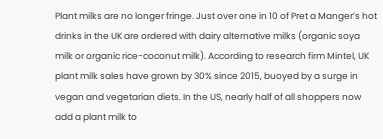Plant milks are no longer fringe. Just over one in 10 of Pret a Manger’s hot drinks in the UK are ordered with dairy alternative milks (organic soya milk or organic rice-coconut milk). According to research firm Mintel, UK plant milk sales have grown by 30% since 2015, buoyed by a surge in vegan and vegetarian diets. In the US, nearly half of all shoppers now add a plant milk to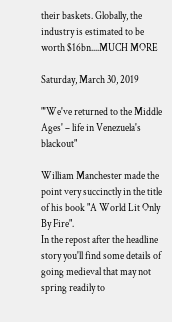their baskets. Globally, the industry is estimated to be worth $16bn....MUCH MORE

Saturday, March 30, 2019

"'We've returned to the Middle Ages' – life in Venezuela's blackout"

William Manchester made the point very succinctly in the title of his book "A World Lit Only By Fire".
In the repost after the headline story you'll find some details of going medieval that may not spring readily to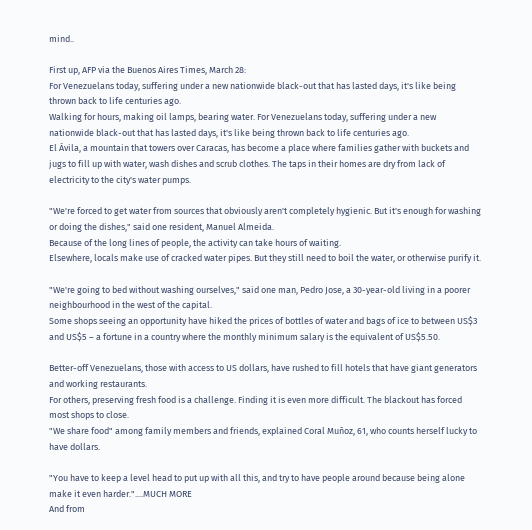mind..

First up, AFP via the Buenos Aires Times, March 28:
For Venezuelans today, suffering under a new nationwide black-out that has lasted days, it's like being thrown back to life centuries ago.
Walking for hours, making oil lamps, bearing water. For Venezuelans today, suffering under a new nationwide black-out that has lasted days, it's like being thrown back to life centuries ago.
El Ávila, a mountain that towers over Caracas, has become a place where families gather with buckets and jugs to fill up with water, wash dishes and scrub clothes. The taps in their homes are dry from lack of electricity to the city's water pumps.

"We're forced to get water from sources that obviously aren't completely hygienic. But it's enough for washing or doing the dishes," said one resident, Manuel Almeida.
Because of the long lines of people, the activity can take hours of waiting.
Elsewhere, locals make use of cracked water pipes. But they still need to boil the water, or otherwise purify it.

"We're going to bed without washing ourselves," said one man, Pedro Jose, a 30-year-old living in a poorer neighbourhood in the west of the capital.
Some shops seeing an opportunity have hiked the prices of bottles of water and bags of ice to between US$3 and US$5 – a fortune in a country where the monthly minimum salary is the equivalent of US$5.50.

Better-off Venezuelans, those with access to US dollars, have rushed to fill hotels that have giant generators and working restaurants.
For others, preserving fresh food is a challenge. Finding it is even more difficult. The blackout has forced most shops to close.
"We share food" among family members and friends, explained Coral Muñoz, 61, who counts herself lucky to have dollars.

"You have to keep a level head to put up with all this, and try to have people around because being alone make it even harder."....MUCH MORE
And from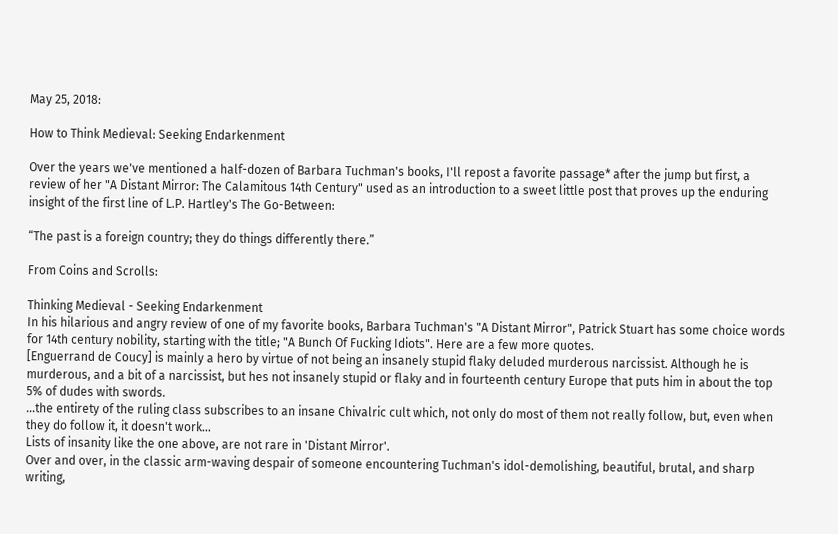May 25, 2018:

How to Think Medieval: Seeking Endarkenment

Over the years we've mentioned a half-dozen of Barbara Tuchman's books, I'll repost a favorite passage* after the jump but first, a review of her "A Distant Mirror: The Calamitous 14th Century" used as an introduction to a sweet little post that proves up the enduring insight of the first line of L.P. Hartley's The Go-Between:

“The past is a foreign country; they do things differently there.”

From Coins and Scrolls:

Thinking Medieval - Seeking Endarkenment
In his hilarious and angry review of one of my favorite books, Barbara Tuchman's "A Distant Mirror", Patrick Stuart has some choice words for 14th century nobility, starting with the title; "A Bunch Of Fucking Idiots". Here are a few more quotes.
[Enguerrand de Coucy] is mainly a hero by virtue of not being an insanely stupid flaky deluded murderous narcissist. Although he is murderous, and a bit of a narcissist, but hes not insanely stupid or flaky and in fourteenth century Europe that puts him in about the top 5% of dudes with swords.
...the entirety of the ruling class subscribes to an insane Chivalric cult which, not only do most of them not really follow, but, even when they do follow it, it doesn't work...
Lists of insanity like the one above, are not rare in 'Distant Mirror'.
Over and over, in the classic arm-waving despair of someone encountering Tuchman's idol-demolishing, beautiful, brutal, and sharp writing,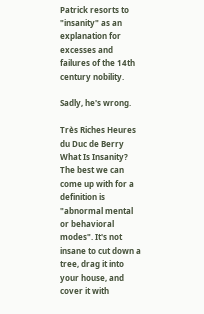Patrick resorts to "insanity" as an explanation for excesses and failures of the 14th century nobility.

Sadly, he's wrong.

Très Riches Heures du Duc de Berry
What Is Insanity?
The best we can come up with for a definition is "abnormal mental or behavioral modes". It's not insane to cut down a tree, drag it into your house, and cover it with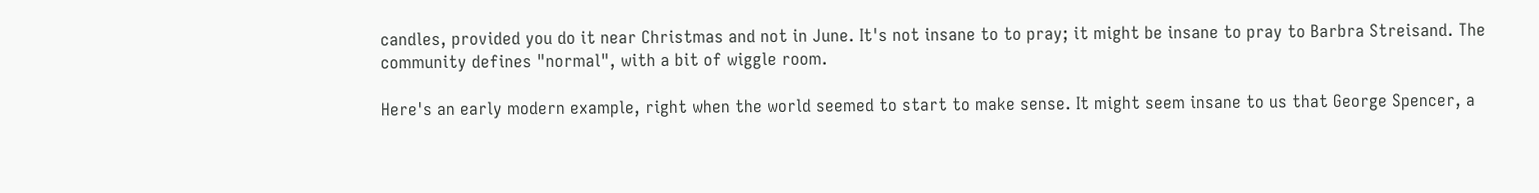candles, provided you do it near Christmas and not in June. It's not insane to to pray; it might be insane to pray to Barbra Streisand. The community defines "normal", with a bit of wiggle room.

Here's an early modern example, right when the world seemed to start to make sense. It might seem insane to us that George Spencer, a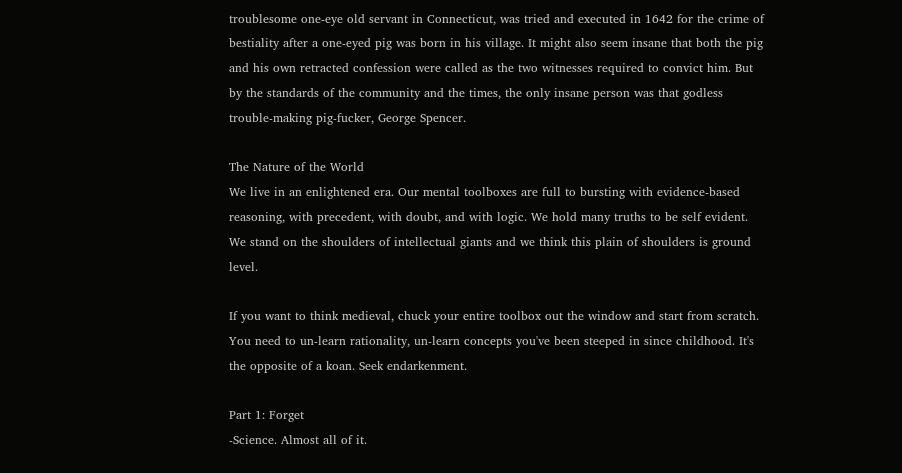troublesome one-eye old servant in Connecticut, was tried and executed in 1642 for the crime of bestiality after a one-eyed pig was born in his village. It might also seem insane that both the pig and his own retracted confession were called as the two witnesses required to convict him. But by the standards of the community and the times, the only insane person was that godless trouble-making pig-fucker, George Spencer.

The Nature of the World
We live in an enlightened era. Our mental toolboxes are full to bursting with evidence-based reasoning, with precedent, with doubt, and with logic. We hold many truths to be self evident. We stand on the shoulders of intellectual giants and we think this plain of shoulders is ground level.

If you want to think medieval, chuck your entire toolbox out the window and start from scratch. You need to un-learn rationality, un-learn concepts you've been steeped in since childhood. It's the opposite of a koan. Seek endarkenment.

Part 1: Forget
-Science. Almost all of it.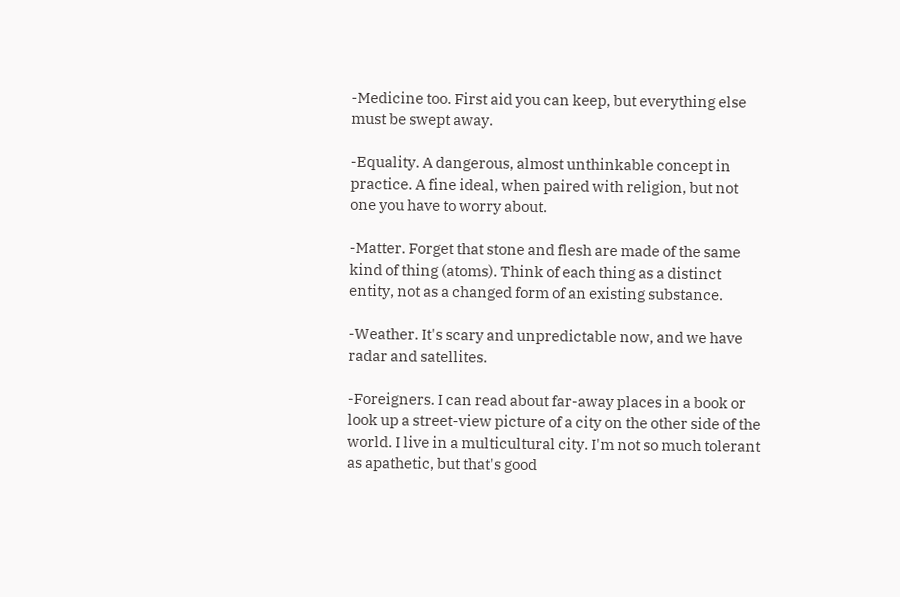-Medicine too. First aid you can keep, but everything else must be swept away.

-Equality. A dangerous, almost unthinkable concept in practice. A fine ideal, when paired with religion, but not one you have to worry about.

-Matter. Forget that stone and flesh are made of the same kind of thing (atoms). Think of each thing as a distinct entity, not as a changed form of an existing substance.

-Weather. It's scary and unpredictable now, and we have radar and satellites.

-Foreigners. I can read about far-away places in a book or look up a street-view picture of a city on the other side of the world. I live in a multicultural city. I'm not so much tolerant as apathetic, but that's good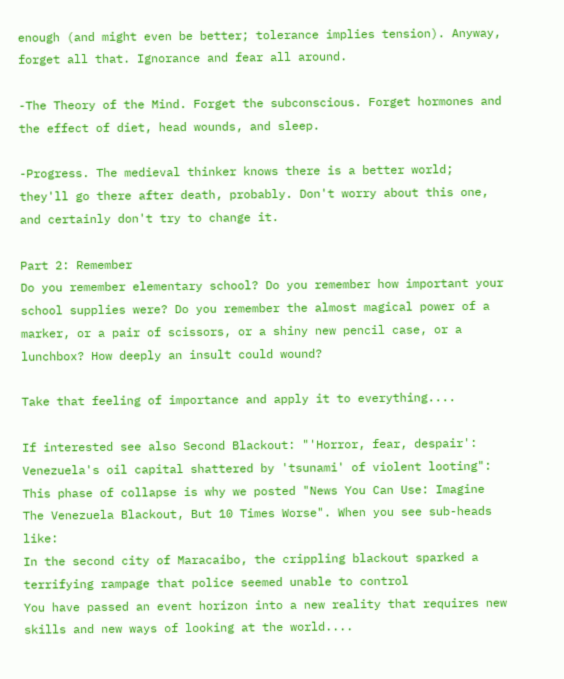enough (and might even be better; tolerance implies tension). Anyway, forget all that. Ignorance and fear all around.

-The Theory of the Mind. Forget the subconscious. Forget hormones and the effect of diet, head wounds, and sleep.

-Progress. The medieval thinker knows there is a better world; they'll go there after death, probably. Don't worry about this one, and certainly don't try to change it.

Part 2: Remember
Do you remember elementary school? Do you remember how important your school supplies were? Do you remember the almost magical power of a marker, or a pair of scissors, or a shiny new pencil case, or a lunchbox? How deeply an insult could wound?

Take that feeling of importance and apply it to everything....

If interested see also Second Blackout: "'Horror, fear, despair': Venezuela's oil capital shattered by 'tsunami' of violent looting":
This phase of collapse is why we posted "News You Can Use: Imagine The Venezuela Blackout, But 10 Times Worse". When you see sub-heads like:
In the second city of Maracaibo, the crippling blackout sparked a terrifying rampage that police seemed unable to control
You have passed an event horizon into a new reality that requires new skills and new ways of looking at the world....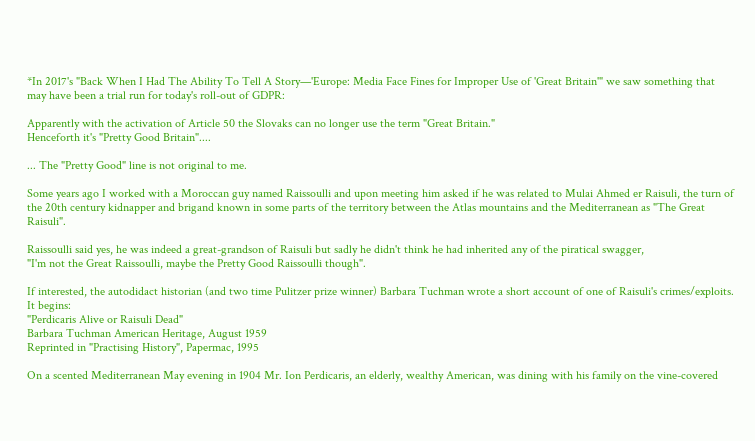*In 2017's "Back When I Had The Ability To Tell A Story—'Europe: Media Face Fines for Improper Use of 'Great Britain'" we saw something that may have been a trial run for today's roll-out of GDPR:

Apparently with the activation of Article 50 the Slovaks can no longer use the term "Great Britain."
Henceforth it's "Pretty Good Britain"....

... The "Pretty Good" line is not original to me.

Some years ago I worked with a Moroccan guy named Raissoulli and upon meeting him asked if he was related to Mulai Ahmed er Raisuli, the turn of the 20th century kidnapper and brigand known in some parts of the territory between the Atlas mountains and the Mediterranean as "The Great Raisuli".

Raissoulli said yes, he was indeed a great-grandson of Raisuli but sadly he didn't think he had inherited any of the piratical swagger,
"I'm not the Great Raissoulli, maybe the Pretty Good Raissoulli though".

If interested, the autodidact historian (and two time Pulitzer prize winner) Barbara Tuchman wrote a short account of one of Raisuli's crimes/exploits. It begins:
"Perdicaris Alive or Raisuli Dead"
Barbara Tuchman American Heritage, August 1959
Reprinted in "Practising History", Papermac, 1995

On a scented Mediterranean May evening in 1904 Mr. Ion Perdicaris, an elderly, wealthy American, was dining with his family on the vine-covered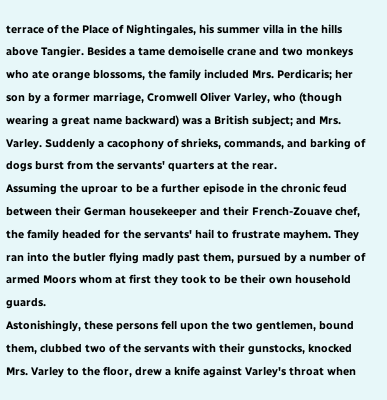terrace of the Place of Nightingales, his summer villa in the hills above Tangier. Besides a tame demoiselle crane and two monkeys who ate orange blossoms, the family included Mrs. Perdicaris; her son by a former marriage, Cromwell Oliver Varley, who (though wearing a great name backward) was a British subject; and Mrs. Varley. Suddenly a cacophony of shrieks, commands, and barking of dogs burst from the servants' quarters at the rear.
Assuming the uproar to be a further episode in the chronic feud between their German housekeeper and their French-Zouave chef, the family headed for the servants' hail to frustrate mayhem. They ran into the butler flying madly past them, pursued by a number of armed Moors whom at first they took to be their own household guards.
Astonishingly, these persons fell upon the two gentlemen, bound them, clubbed two of the servants with their gunstocks, knocked Mrs. Varley to the floor, drew a knife against Varley's throat when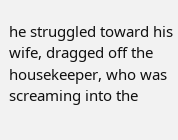he struggled toward his wife, dragged off the housekeeper, who was screaming into the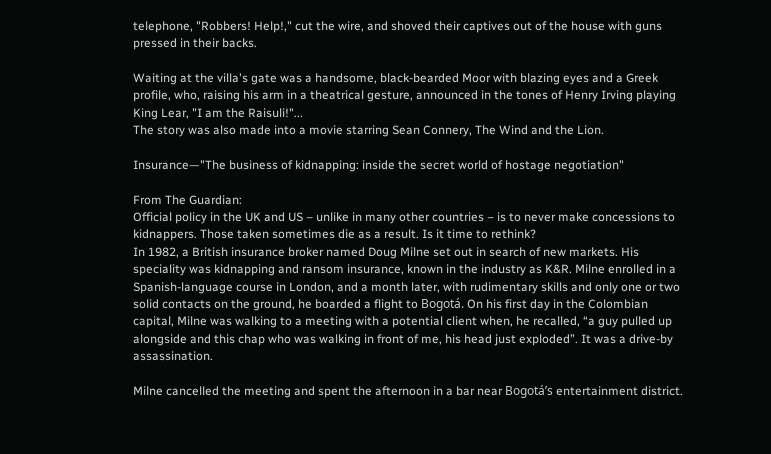telephone, "Robbers! Help!," cut the wire, and shoved their captives out of the house with guns pressed in their backs.

Waiting at the villa's gate was a handsome, black-bearded Moor with blazing eyes and a Greek profile, who, raising his arm in a theatrical gesture, announced in the tones of Henry Irving playing King Lear, "I am the Raisuli!"...
The story was also made into a movie starring Sean Connery, The Wind and the Lion.

Insurance—"The business of kidnapping: inside the secret world of hostage negotiation"

From The Guardian:
Official policy in the UK and US – unlike in many other countries – is to never make concessions to kidnappers. Those taken sometimes die as a result. Is it time to rethink?
In 1982, a British insurance broker named Doug Milne set out in search of new markets. His speciality was kidnapping and ransom insurance, known in the industry as K&R. Milne enrolled in a Spanish-language course in London, and a month later, with rudimentary skills and only one or two solid contacts on the ground, he boarded a flight to Bogotá. On his first day in the Colombian capital, Milne was walking to a meeting with a potential client when, he recalled, “a guy pulled up alongside and this chap who was walking in front of me, his head just exploded”. It was a drive-by assassination.

Milne cancelled the meeting and spent the afternoon in a bar near Bogotá’s entertainment district.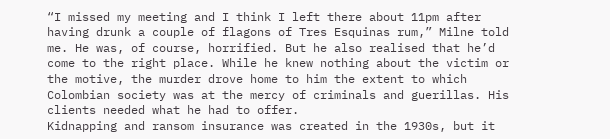“I missed my meeting and I think I left there about 11pm after having drunk a couple of flagons of Tres Esquinas rum,” Milne told me. He was, of course, horrified. But he also realised that he’d come to the right place. While he knew nothing about the victim or the motive, the murder drove home to him the extent to which Colombian society was at the mercy of criminals and guerillas. His clients needed what he had to offer.
Kidnapping and ransom insurance was created in the 1930s, but it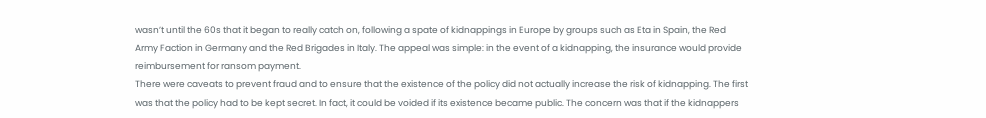wasn’t until the 60s that it began to really catch on, following a spate of kidnappings in Europe by groups such as Eta in Spain, the Red Army Faction in Germany and the Red Brigades in Italy. The appeal was simple: in the event of a kidnapping, the insurance would provide reimbursement for ransom payment.
There were caveats to prevent fraud and to ensure that the existence of the policy did not actually increase the risk of kidnapping. The first was that the policy had to be kept secret. In fact, it could be voided if its existence became public. The concern was that if the kidnappers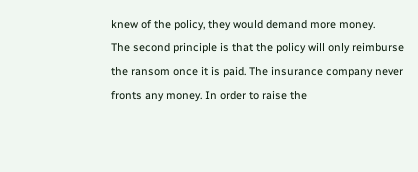knew of the policy, they would demand more money.
The second principle is that the policy will only reimburse the ransom once it is paid. The insurance company never fronts any money. In order to raise the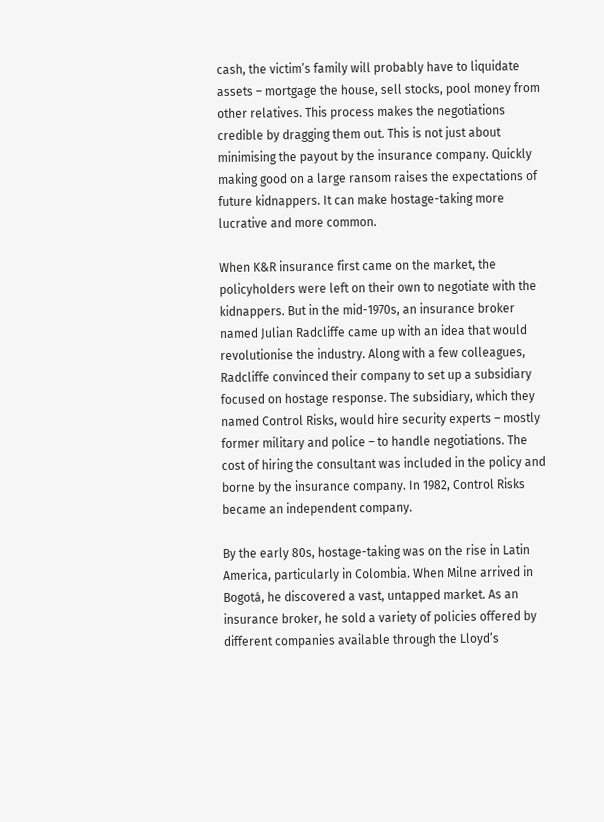cash, the victim’s family will probably have to liquidate assets – mortgage the house, sell stocks, pool money from other relatives. This process makes the negotiations credible by dragging them out. This is not just about minimising the payout by the insurance company. Quickly making good on a large ransom raises the expectations of future kidnappers. It can make hostage-taking more lucrative and more common.

When K&R insurance first came on the market, the policyholders were left on their own to negotiate with the kidnappers. But in the mid-1970s, an insurance broker named Julian Radcliffe came up with an idea that would revolutionise the industry. Along with a few colleagues, Radcliffe convinced their company to set up a subsidiary focused on hostage response. The subsidiary, which they named Control Risks, would hire security experts – mostly former military and police – to handle negotiations. The cost of hiring the consultant was included in the policy and borne by the insurance company. In 1982, Control Risks became an independent company.

By the early 80s, hostage-taking was on the rise in Latin America, particularly in Colombia. When Milne arrived in Bogotá, he discovered a vast, untapped market. As an insurance broker, he sold a variety of policies offered by different companies available through the Lloyd’s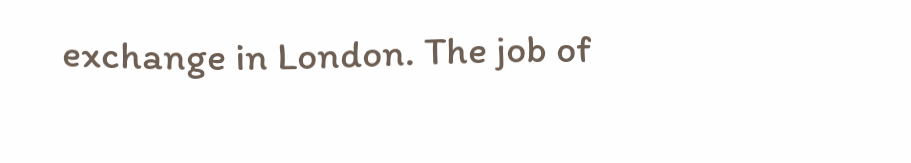exchange in London. The job of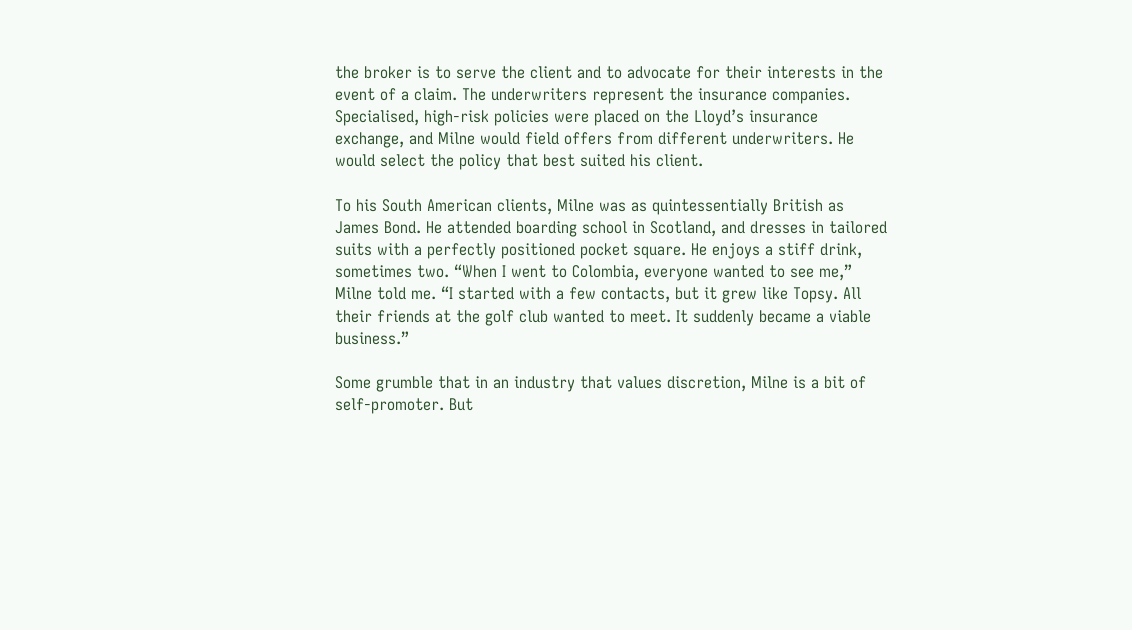the broker is to serve the client and to advocate for their interests in the event of a claim. The underwriters represent the insurance companies. Specialised, high-risk policies were placed on the Lloyd’s insurance exchange, and Milne would field offers from different underwriters. He would select the policy that best suited his client.

To his South American clients, Milne was as quintessentially British as James Bond. He attended boarding school in Scotland, and dresses in tailored suits with a perfectly positioned pocket square. He enjoys a stiff drink, sometimes two. “When I went to Colombia, everyone wanted to see me,” Milne told me. “I started with a few contacts, but it grew like Topsy. All their friends at the golf club wanted to meet. It suddenly became a viable business.”

Some grumble that in an industry that values discretion, Milne is a bit of self-promoter. But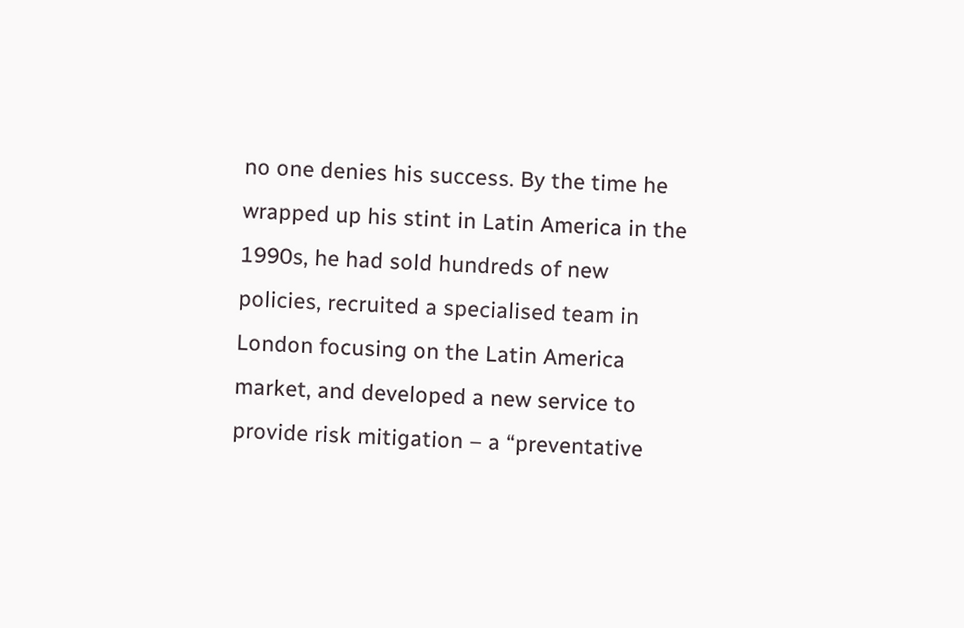no one denies his success. By the time he wrapped up his stint in Latin America in the 1990s, he had sold hundreds of new policies, recruited a specialised team in London focusing on the Latin America market, and developed a new service to provide risk mitigation – a “preventative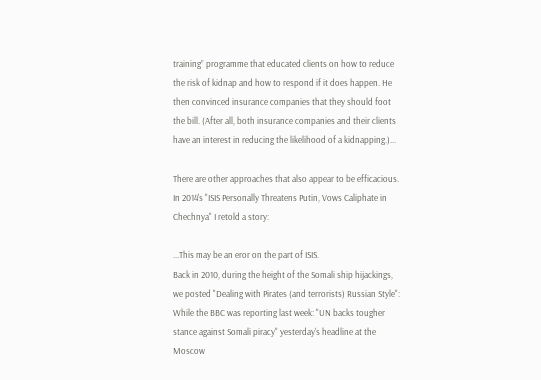training” programme that educated clients on how to reduce the risk of kidnap and how to respond if it does happen. He then convinced insurance companies that they should foot the bill. (After all, both insurance companies and their clients have an interest in reducing the likelihood of a kidnapping.)...

There are other approaches that also appear to be efficacious.
In 2014's "ISIS Personally Threatens Putin, Vows Caliphate in Chechnya" I retold a story:

...This may be an eror on the part of ISIS.
Back in 2010, during the height of the Somali ship hijackings, we posted "Dealing with Pirates (and terrorists) Russian Style":
While the BBC was reporting last week: "UN backs tougher stance against Somali piracy" yesterday's headline at the Moscow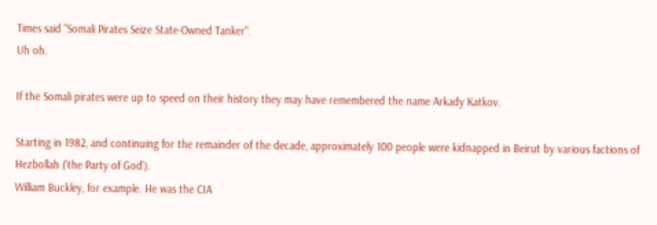Times said "Somali Pirates Seize State-Owned Tanker".
Uh oh.

If the Somali pirates were up to speed on their history they may have remembered the name Arkady Katkov.

Starting in 1982, and continuing for the remainder of the decade, approximately 100 people were kidnapped in Beirut by various factions of Hezbollah ('the Party of God').
William Buckley, for example. He was the CIA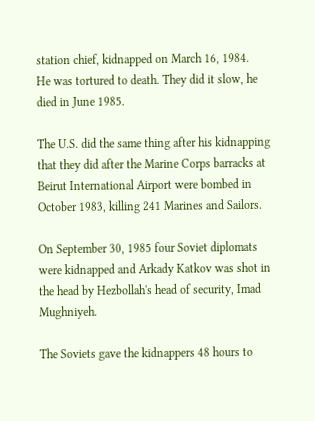station chief, kidnapped on March 16, 1984.
He was tortured to death. They did it slow, he died in June 1985.

The U.S. did the same thing after his kidnapping that they did after the Marine Corps barracks at Beirut International Airport were bombed in October 1983, killing 241 Marines and Sailors.

On September 30, 1985 four Soviet diplomats were kidnapped and Arkady Katkov was shot in the head by Hezbollah's head of security, Imad Mughniyeh.

The Soviets gave the kidnappers 48 hours to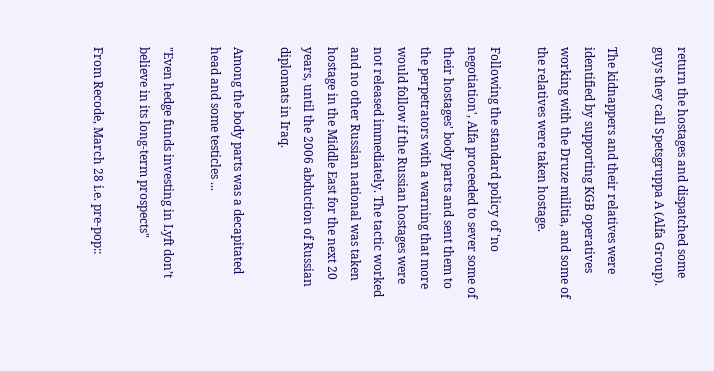return the hostages and dispatched some guys they call Spetsgruppa A (Alfa Group).

The kidnappers and their relatives were identified by supporting KGB operatives working with the Druze militia, and some of the relatives were taken hostage.

Following the standard policy of 'no negotiation', Alfa proceeded to sever some of their hostages' body parts and sent them to the perpetrators with a warning that more would follow if the Russian hostages were not released immediately. The tactic worked and no other Russian national was taken hostage in the Middle East for the next 20 years, until the 2006 abduction of Russian diplomats in Iraq.

Among the body parts was a decapitated head and some testicles ...

"Even hedge funds investing in Lyft don’t believe in its long-term prospects"

From Recode, March 28 i.e. pre-pop::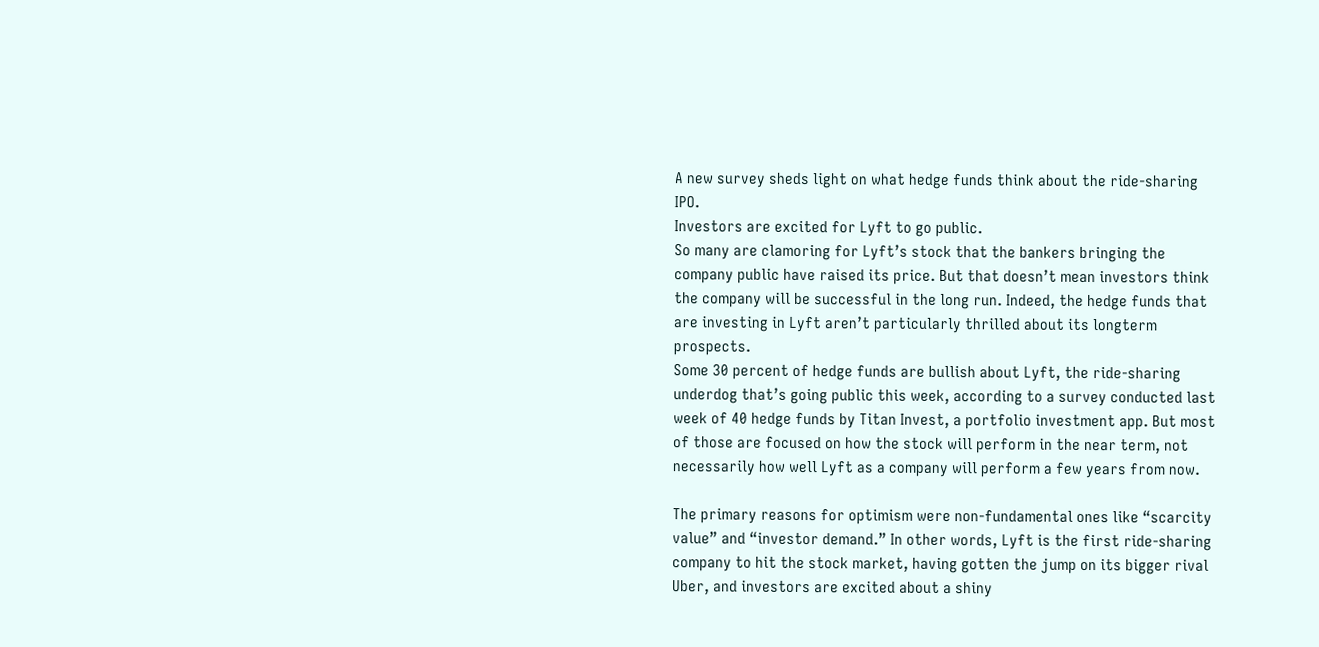A new survey sheds light on what hedge funds think about the ride-sharing IPO.
Investors are excited for Lyft to go public.
So many are clamoring for Lyft’s stock that the bankers bringing the company public have raised its price. But that doesn’t mean investors think the company will be successful in the long run. Indeed, the hedge funds that are investing in Lyft aren’t particularly thrilled about its longterm prospects.
Some 30 percent of hedge funds are bullish about Lyft, the ride-sharing underdog that’s going public this week, according to a survey conducted last week of 40 hedge funds by Titan Invest, a portfolio investment app. But most of those are focused on how the stock will perform in the near term, not necessarily how well Lyft as a company will perform a few years from now.

The primary reasons for optimism were non-fundamental ones like “scarcity value” and “investor demand.” In other words, Lyft is the first ride-sharing company to hit the stock market, having gotten the jump on its bigger rival Uber, and investors are excited about a shiny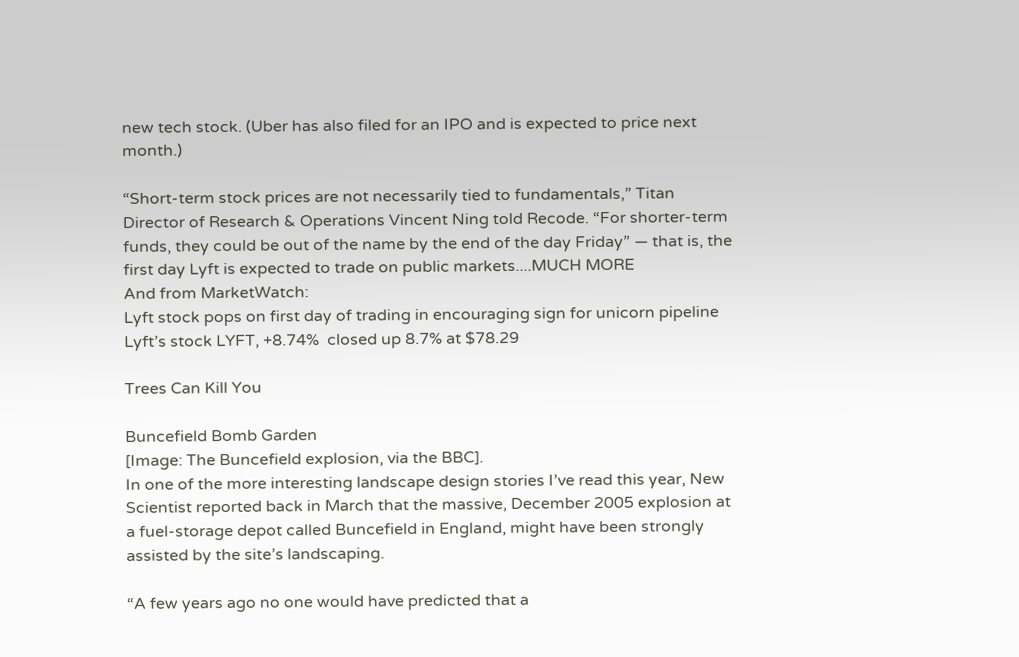new tech stock. (Uber has also filed for an IPO and is expected to price next month.)

“Short-term stock prices are not necessarily tied to fundamentals,” Titan Director of Research & Operations Vincent Ning told Recode. “For shorter-term funds, they could be out of the name by the end of the day Friday” — that is, the first day Lyft is expected to trade on public markets....MUCH MORE
And from MarketWatch:
Lyft stock pops on first day of trading in encouraging sign for unicorn pipeline
Lyft’s stock LYFT, +8.74%  closed up 8.7% at $78.29

Trees Can Kill You

Buncefield Bomb Garden
[Image: The Buncefield explosion, via the BBC].
In one of the more interesting landscape design stories I’ve read this year, New Scientist reported back in March that the massive, December 2005 explosion at a fuel-storage depot called Buncefield in England, might have been strongly assisted by the site’s landscaping.

“A few years ago no one would have predicted that a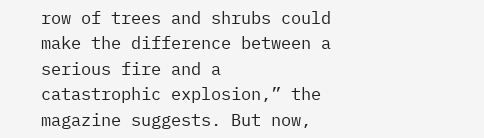row of trees and shrubs could make the difference between a serious fire and a catastrophic explosion,” the magazine suggests. But now,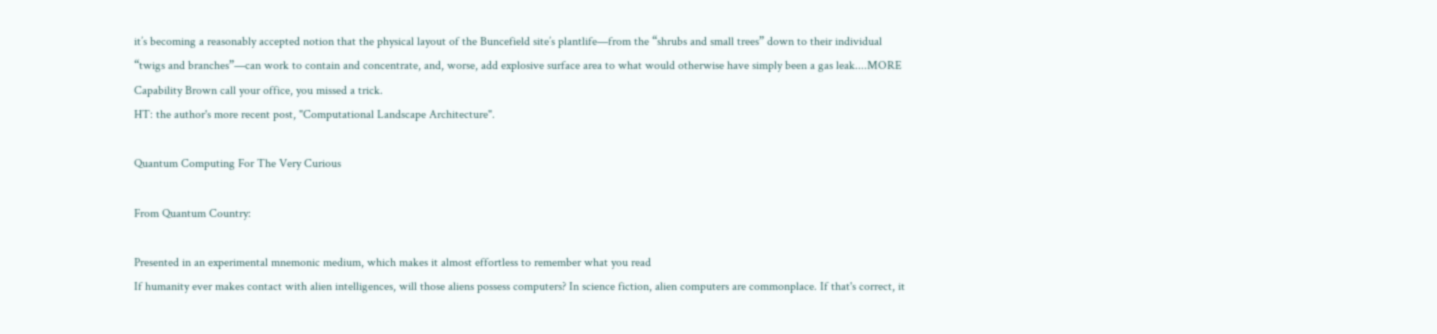it’s becoming a reasonably accepted notion that the physical layout of the Buncefield site’s plantlife—from the “shrubs and small trees” down to their individual “twigs and branches”—can work to contain and concentrate, and, worse, add explosive surface area to what would otherwise have simply been a gas leak....MORE
Capability Brown call your office, you missed a trick.
HT: the author's more recent post, "Computational Landscape Architecture".

Quantum Computing For The Very Curious

From Quantum Country:

Presented in an experimental mnemonic medium, which makes it almost effortless to remember what you read
If humanity ever makes contact with alien intelligences, will those aliens possess computers? In science fiction, alien computers are commonplace. If that's correct, it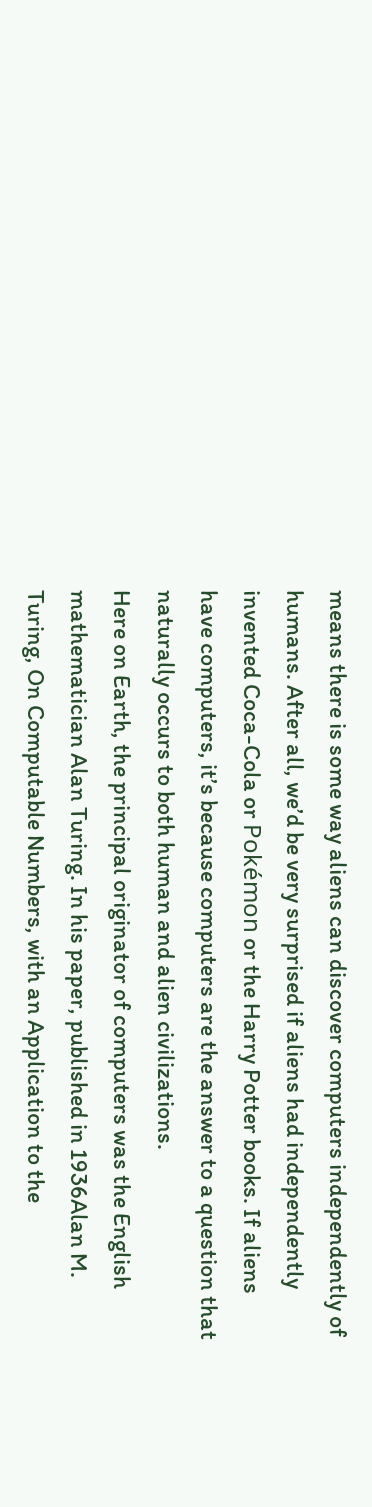means there is some way aliens can discover computers independently of humans. After all, we’d be very surprised if aliens had independently invented Coca-Cola or Pokémon or the Harry Potter books. If aliens have computers, it’s because computers are the answer to a question that naturally occurs to both human and alien civilizations.
Here on Earth, the principal originator of computers was the English mathematician Alan Turing. In his paper, published in 1936Alan M. Turing, On Computable Numbers, with an Application to the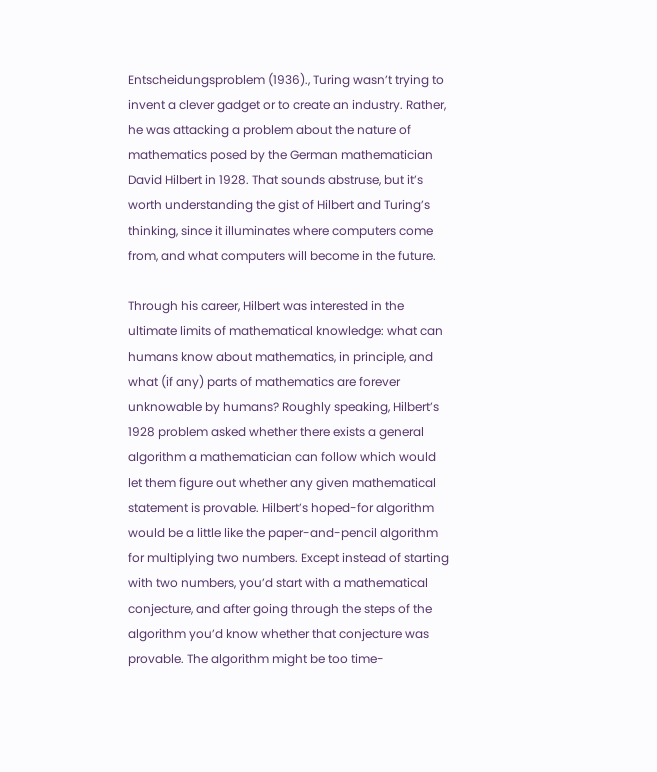Entscheidungsproblem (1936)., Turing wasn’t trying to invent a clever gadget or to create an industry. Rather, he was attacking a problem about the nature of mathematics posed by the German mathematician David Hilbert in 1928. That sounds abstruse, but it’s worth understanding the gist of Hilbert and Turing’s thinking, since it illuminates where computers come from, and what computers will become in the future.

Through his career, Hilbert was interested in the ultimate limits of mathematical knowledge: what can humans know about mathematics, in principle, and what (if any) parts of mathematics are forever unknowable by humans? Roughly speaking, Hilbert’s 1928 problem asked whether there exists a general algorithm a mathematician can follow which would let them figure out whether any given mathematical statement is provable. Hilbert’s hoped-for algorithm would be a little like the paper-and-pencil algorithm for multiplying two numbers. Except instead of starting with two numbers, you’d start with a mathematical conjecture, and after going through the steps of the algorithm you’d know whether that conjecture was provable. The algorithm might be too time-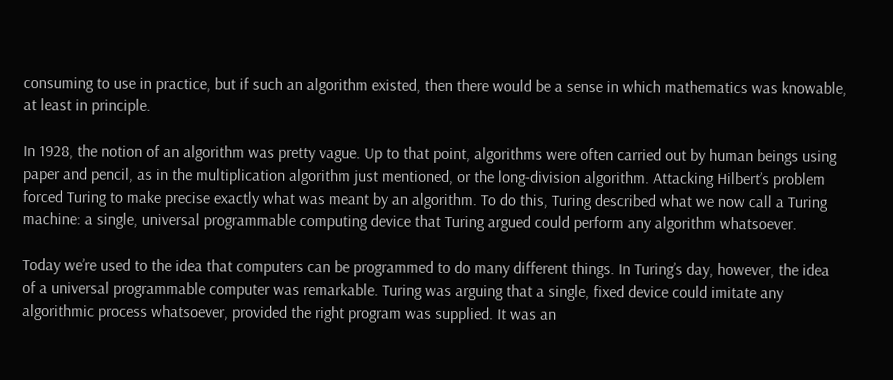consuming to use in practice, but if such an algorithm existed, then there would be a sense in which mathematics was knowable, at least in principle.

In 1928, the notion of an algorithm was pretty vague. Up to that point, algorithms were often carried out by human beings using paper and pencil, as in the multiplication algorithm just mentioned, or the long-division algorithm. Attacking Hilbert’s problem forced Turing to make precise exactly what was meant by an algorithm. To do this, Turing described what we now call a Turing machine: a single, universal programmable computing device that Turing argued could perform any algorithm whatsoever.

Today we’re used to the idea that computers can be programmed to do many different things. In Turing’s day, however, the idea of a universal programmable computer was remarkable. Turing was arguing that a single, fixed device could imitate any algorithmic process whatsoever, provided the right program was supplied. It was an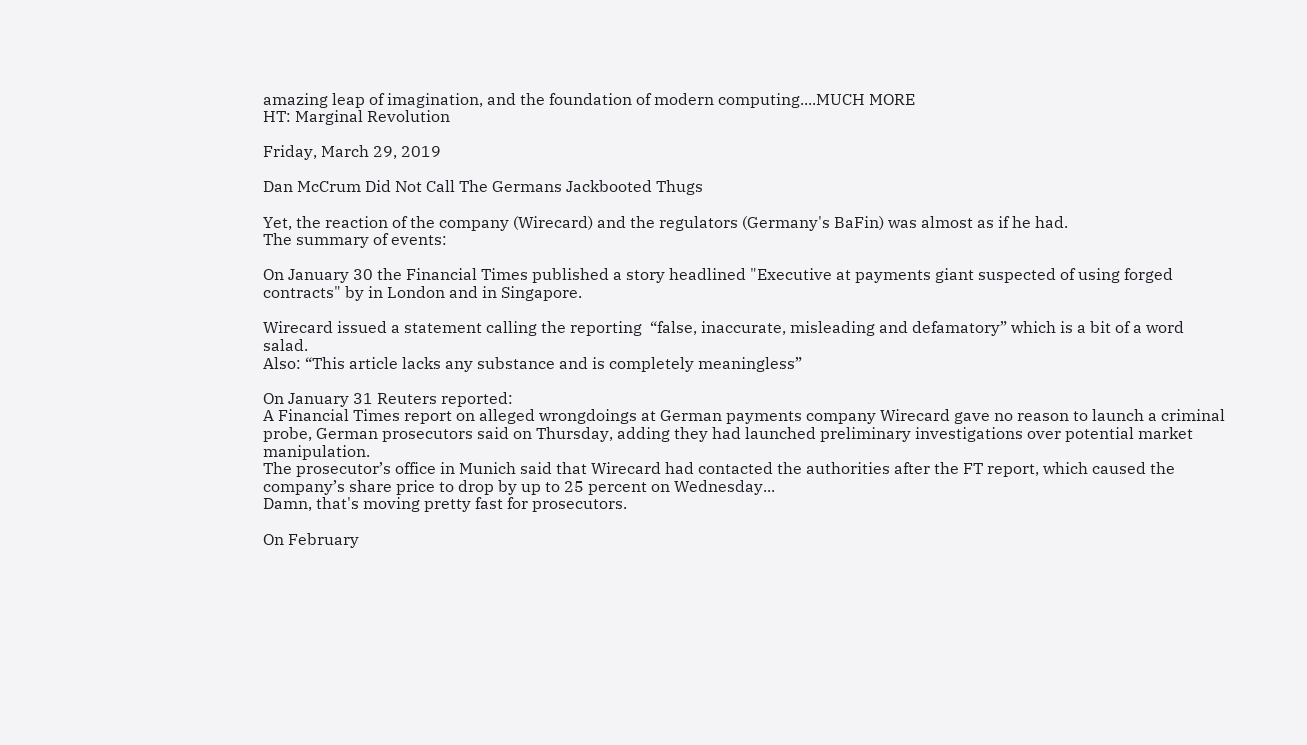amazing leap of imagination, and the foundation of modern computing....MUCH MORE
HT: Marginal Revolution

Friday, March 29, 2019

Dan McCrum Did Not Call The Germans Jackbooted Thugs

Yet, the reaction of the company (Wirecard) and the regulators (Germany's BaFin) was almost as if he had.
The summary of events:

On January 30 the Financial Times published a story headlined "Executive at payments giant suspected of using forged contracts" by in London and in Singapore.

Wirecard issued a statement calling the reporting  “false, inaccurate, misleading and defamatory” which is a bit of a word salad.
Also: “This article lacks any substance and is completely meaningless”

On January 31 Reuters reported:
A Financial Times report on alleged wrongdoings at German payments company Wirecard gave no reason to launch a criminal probe, German prosecutors said on Thursday, adding they had launched preliminary investigations over potential market manipulation.
The prosecutor’s office in Munich said that Wirecard had contacted the authorities after the FT report, which caused the company’s share price to drop by up to 25 percent on Wednesday...
Damn, that's moving pretty fast for prosecutors.

On February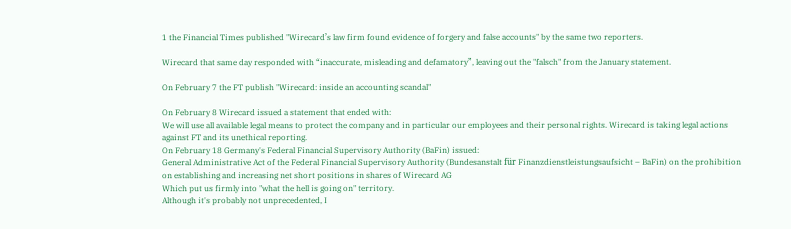1 the Financial Times published "Wirecard’s law firm found evidence of forgery and false accounts" by the same two reporters.

Wirecard that same day responded with “inaccurate, misleading and defamatory”, leaving out the "falsch" from the January statement.

On February 7 the FT publish "Wirecard: inside an accounting scandal"

On February 8 Wirecard issued a statement that ended with:
We will use all available legal means to protect the company and in particular our employees and their personal rights. Wirecard is taking legal actions against FT and its unethical reporting.
On February 18 Germany's Federal Financial Supervisory Authority (BaFin) issued:
General Administrative Act of the Federal Financial Supervisory Authority (Bundesanstalt für Finanzdienstleistungsaufsicht – BaFin) on the prohibition on establishing and increasing net short positions in shares of Wirecard AG
Which put us firmly into "what the hell is going on" territory.
Although it's probably not unprecedented, I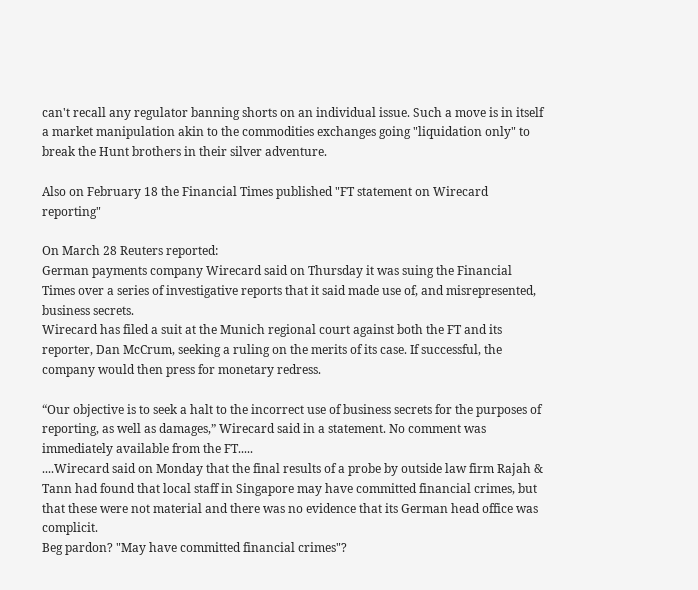can't recall any regulator banning shorts on an individual issue. Such a move is in itself a market manipulation akin to the commodities exchanges going "liquidation only" to break the Hunt brothers in their silver adventure.

Also on February 18 the Financial Times published "FT statement on Wirecard reporting"

On March 28 Reuters reported:
German payments company Wirecard said on Thursday it was suing the Financial Times over a series of investigative reports that it said made use of, and misrepresented, business secrets.
Wirecard has filed a suit at the Munich regional court against both the FT and its reporter, Dan McCrum, seeking a ruling on the merits of its case. If successful, the company would then press for monetary redress.

“Our objective is to seek a halt to the incorrect use of business secrets for the purposes of reporting, as well as damages,” Wirecard said in a statement. No comment was immediately available from the FT.....
....Wirecard said on Monday that the final results of a probe by outside law firm Rajah & Tann had found that local staff in Singapore may have committed financial crimes, but that these were not material and there was no evidence that its German head office was complicit.
Beg pardon? "May have committed financial crimes"?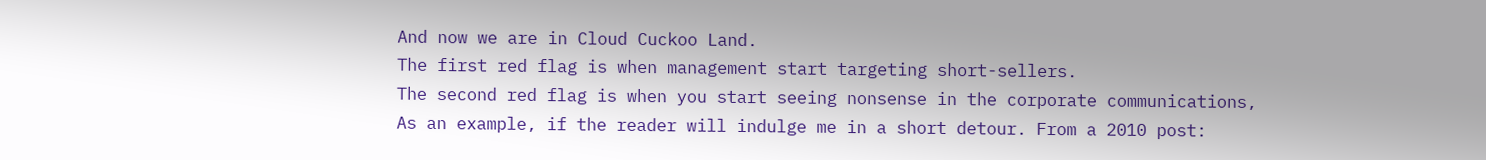And now we are in Cloud Cuckoo Land.
The first red flag is when management start targeting short-sellers.
The second red flag is when you start seeing nonsense in the corporate communications,
As an example, if the reader will indulge me in a short detour. From a 2010 post: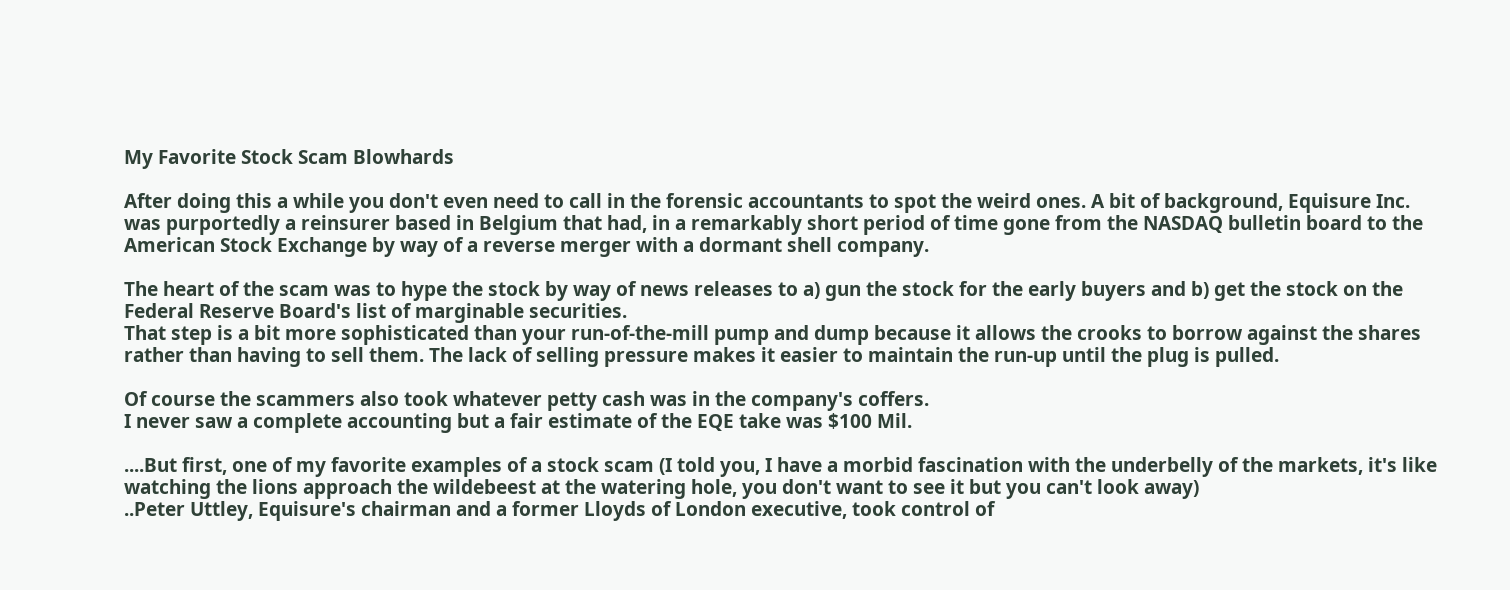My Favorite Stock Scam Blowhards

After doing this a while you don't even need to call in the forensic accountants to spot the weird ones. A bit of background, Equisure Inc. was purportedly a reinsurer based in Belgium that had, in a remarkably short period of time gone from the NASDAQ bulletin board to the American Stock Exchange by way of a reverse merger with a dormant shell company.

The heart of the scam was to hype the stock by way of news releases to a) gun the stock for the early buyers and b) get the stock on the Federal Reserve Board's list of marginable securities.
That step is a bit more sophisticated than your run-of-the-mill pump and dump because it allows the crooks to borrow against the shares rather than having to sell them. The lack of selling pressure makes it easier to maintain the run-up until the plug is pulled.

Of course the scammers also took whatever petty cash was in the company's coffers.
I never saw a complete accounting but a fair estimate of the EQE take was $100 Mil.

....But first, one of my favorite examples of a stock scam (I told you, I have a morbid fascination with the underbelly of the markets, it's like watching the lions approach the wildebeest at the watering hole, you don't want to see it but you can't look away)
..Peter Uttley, Equisure's chairman and a former Lloyds of London executive, took control of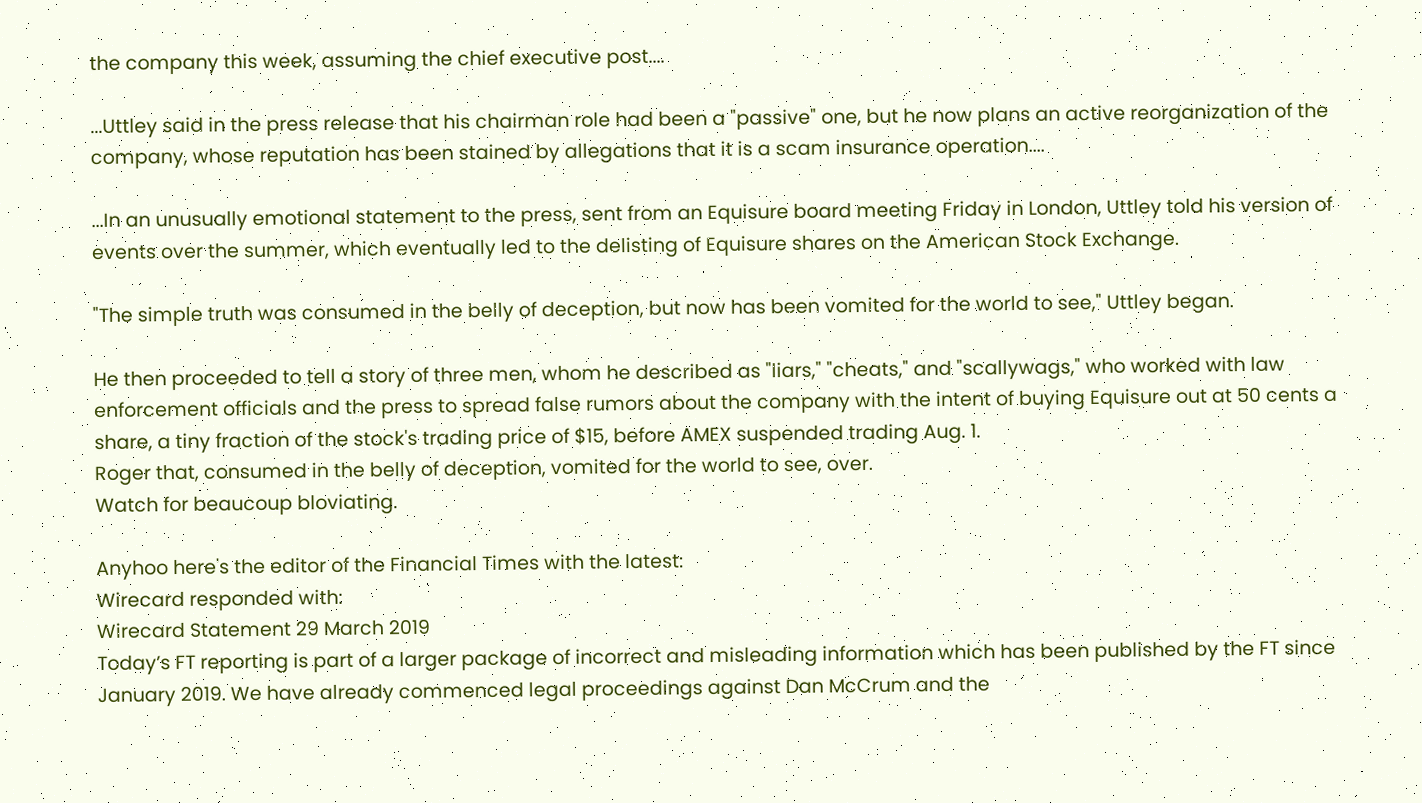the company this week, assuming the chief executive post....

...Uttley said in the press release that his chairman role had been a "passive" one, but he now plans an active reorganization of the company, whose reputation has been stained by allegations that it is a scam insurance operation....

...In an unusually emotional statement to the press, sent from an Equisure board meeting Friday in London, Uttley told his version of events over the summer, which eventually led to the delisting of Equisure shares on the American Stock Exchange.

"The simple truth was consumed in the belly of deception, but now has been vomited for the world to see," Uttley began.

He then proceeded to tell a story of three men, whom he described as "liars," "cheats," and "scallywags," who worked with law enforcement officials and the press to spread false rumors about the company with the intent of buying Equisure out at 50 cents a share, a tiny fraction of the stock's trading price of $15, before AMEX suspended trading Aug. 1.
Roger that, consumed in the belly of deception, vomited for the world to see, over.
Watch for beaucoup bloviating.

Anyhoo here's the editor of the Financial Times with the latest:
Wirecard responded with:
Wirecard Statement 29 March 2019
Today’s FT reporting is part of a larger package of incorrect and misleading information which has been published by the FT since January 2019. We have already commenced legal proceedings against Dan McCrum and the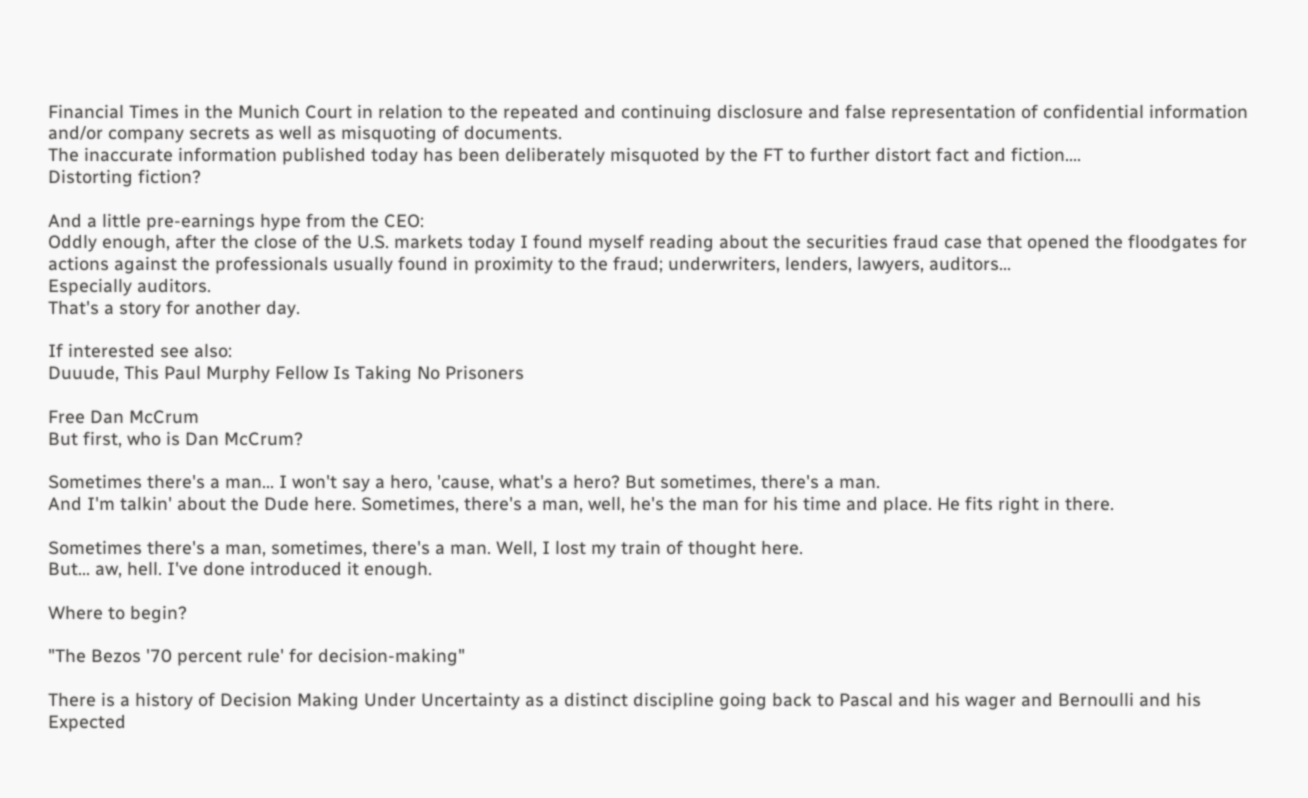Financial Times in the Munich Court in relation to the repeated and continuing disclosure and false representation of confidential information and/or company secrets as well as misquoting of documents.
The inaccurate information published today has been deliberately misquoted by the FT to further distort fact and fiction....
Distorting fiction?

And a little pre-earnings hype from the CEO:
Oddly enough, after the close of the U.S. markets today I found myself reading about the securities fraud case that opened the floodgates for actions against the professionals usually found in proximity to the fraud; underwriters, lenders, lawyers, auditors...
Especially auditors.
That's a story for another day.

If interested see also:
Duuude, This Paul Murphy Fellow Is Taking No Prisoners

Free Dan McCrum
But first, who is Dan McCrum?

Sometimes there's a man... I won't say a hero, 'cause, what's a hero? But sometimes, there's a man.
And I'm talkin' about the Dude here. Sometimes, there's a man, well, he's the man for his time and place. He fits right in there.

Sometimes there's a man, sometimes, there's a man. Well, I lost my train of thought here.
But... aw, hell. I've done introduced it enough.

Where to begin?

"The Bezos '70 percent rule' for decision-making"

There is a history of Decision Making Under Uncertainty as a distinct discipline going back to Pascal and his wager and Bernoulli and his Expected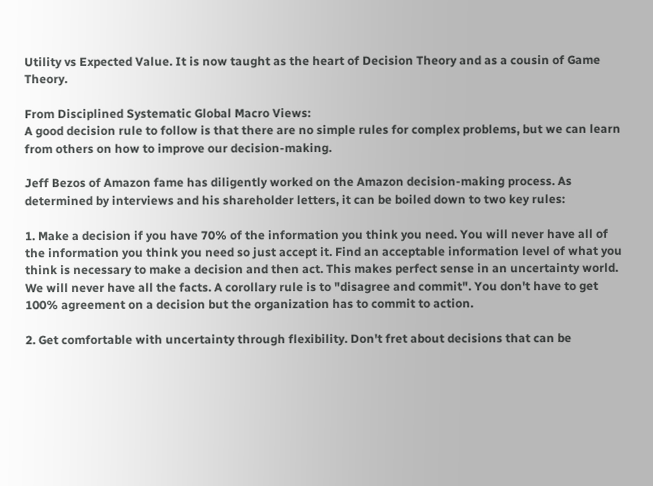Utility vs Expected Value. It is now taught as the heart of Decision Theory and as a cousin of Game Theory.

From Disciplined Systematic Global Macro Views:
A good decision rule to follow is that there are no simple rules for complex problems, but we can learn from others on how to improve our decision-making.

Jeff Bezos of Amazon fame has diligently worked on the Amazon decision-making process. As determined by interviews and his shareholder letters, it can be boiled down to two key rules:

1. Make a decision if you have 70% of the information you think you need. You will never have all of the information you think you need so just accept it. Find an acceptable information level of what you think is necessary to make a decision and then act. This makes perfect sense in an uncertainty world. We will never have all the facts. A corollary rule is to "disagree and commit". You don't have to get 100% agreement on a decision but the organization has to commit to action.

2. Get comfortable with uncertainty through flexibility. Don't fret about decisions that can be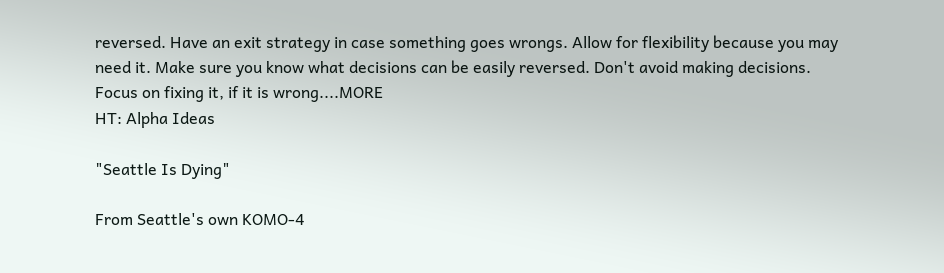reversed. Have an exit strategy in case something goes wrongs. Allow for flexibility because you may need it. Make sure you know what decisions can be easily reversed. Don't avoid making decisions. Focus on fixing it, if it is wrong....MORE
HT: Alpha Ideas

"Seattle Is Dying"

From Seattle's own KOMO-4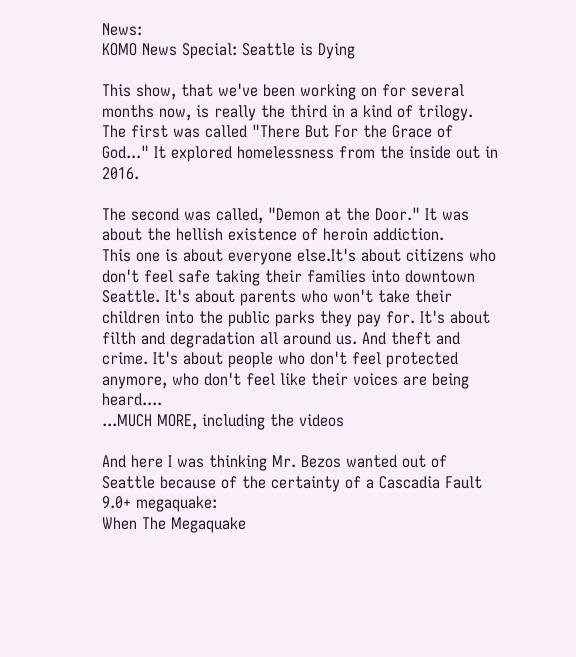News:
KOMO News Special: Seattle is Dying

This show, that we've been working on for several months now, is really the third in a kind of trilogy.
The first was called "There But For the Grace of God..." It explored homelessness from the inside out in 2016.

The second was called, "Demon at the Door." It was about the hellish existence of heroin addiction.
This one is about everyone else.It's about citizens who don't feel safe taking their families into downtown Seattle. It's about parents who won't take their children into the public parks they pay for. It's about filth and degradation all around us. And theft and crime. It's about people who don't feel protected anymore, who don't feel like their voices are being heard....
...MUCH MORE, including the videos

And here I was thinking Mr. Bezos wanted out of Seattle because of the certainty of a Cascadia Fault 9.0+ megaquake:
When The Megaquake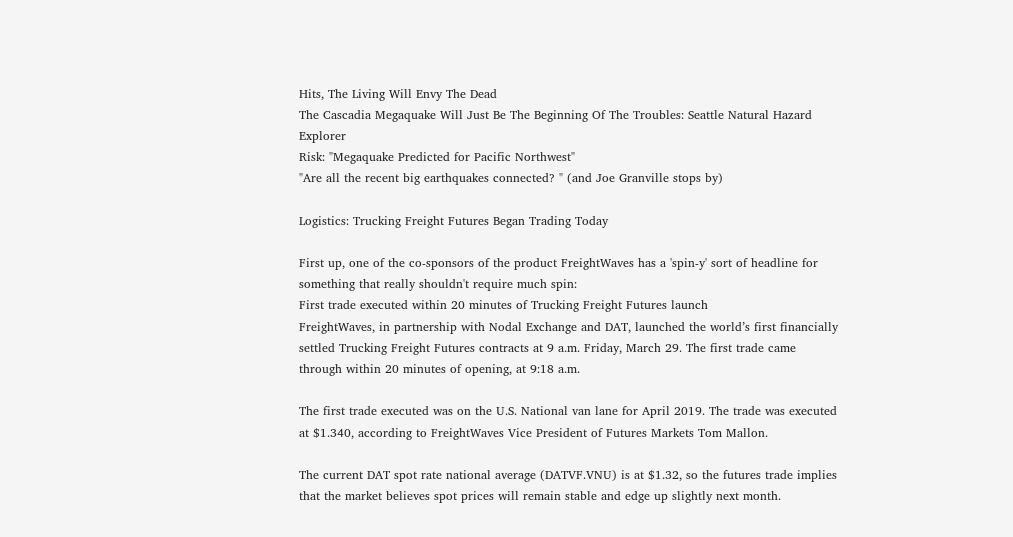Hits, The Living Will Envy The Dead
The Cascadia Megaquake Will Just Be The Beginning Of The Troubles: Seattle Natural Hazard Explorer
Risk: "Megaquake Predicted for Pacific Northwest"
"Are all the recent big earthquakes connected? " (and Joe Granville stops by)

Logistics: Trucking Freight Futures Began Trading Today

First up, one of the co-sponsors of the product FreightWaves has a 'spin-y' sort of headline for something that really shouldn't require much spin:
First trade executed within 20 minutes of Trucking Freight Futures launch
FreightWaves, in partnership with Nodal Exchange and DAT, launched the world’s first financially settled Trucking Freight Futures contracts at 9 a.m. Friday, March 29. The first trade came through within 20 minutes of opening, at 9:18 a.m.

The first trade executed was on the U.S. National van lane for April 2019. The trade was executed at $1.340, according to FreightWaves Vice President of Futures Markets Tom Mallon.

The current DAT spot rate national average (DATVF.VNU) is at $1.32, so the futures trade implies that the market believes spot prices will remain stable and edge up slightly next month.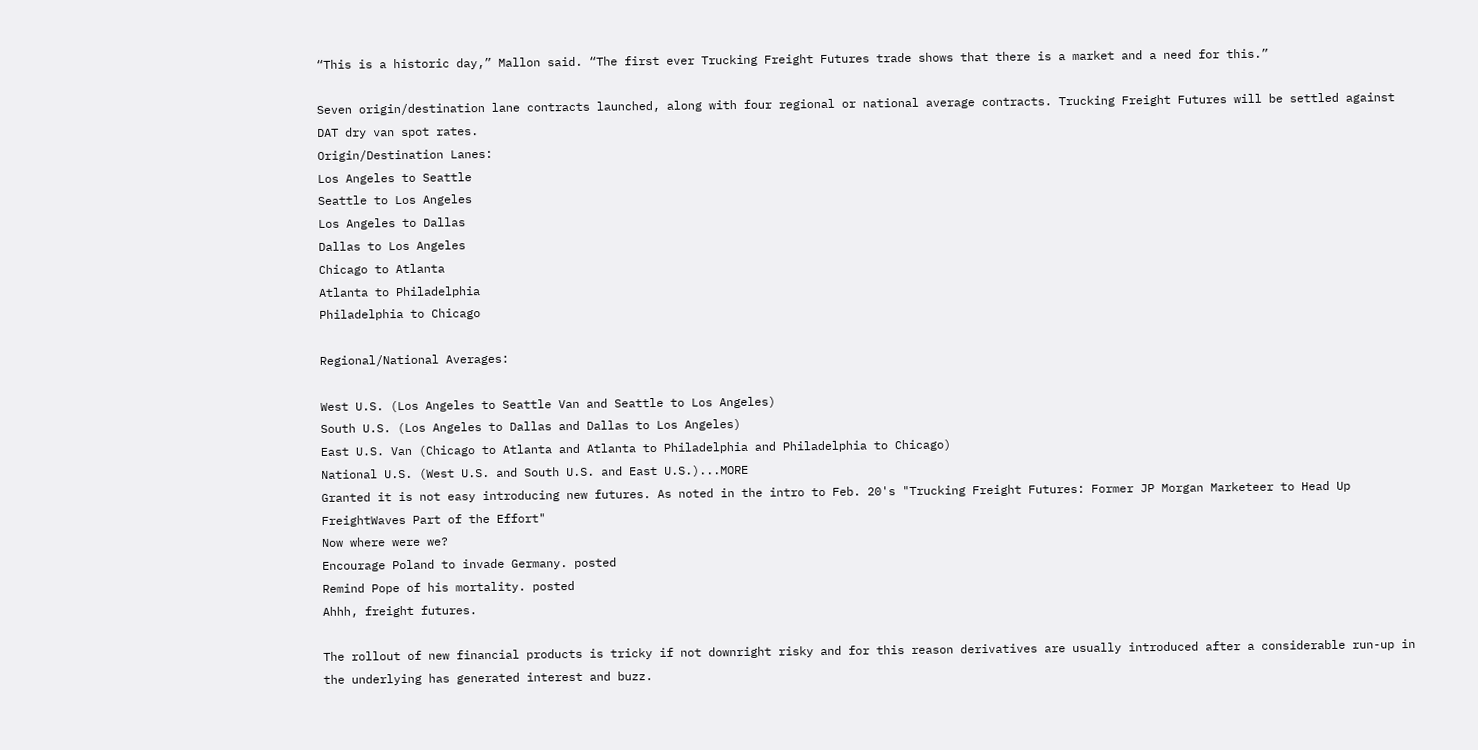“This is a historic day,” Mallon said. “The first ever Trucking Freight Futures trade shows that there is a market and a need for this.”

Seven origin/destination lane contracts launched, along with four regional or national average contracts. Trucking Freight Futures will be settled against DAT dry van spot rates.
Origin/Destination Lanes:
Los Angeles to Seattle
Seattle to Los Angeles
Los Angeles to Dallas
Dallas to Los Angeles
Chicago to Atlanta
Atlanta to Philadelphia
Philadelphia to Chicago

Regional/National Averages:

West U.S. (Los Angeles to Seattle Van and Seattle to Los Angeles)
South U.S. (Los Angeles to Dallas and Dallas to Los Angeles)
East U.S. Van (Chicago to Atlanta and Atlanta to Philadelphia and Philadelphia to Chicago)
National U.S. (West U.S. and South U.S. and East U.S.)...MORE
Granted it is not easy introducing new futures. As noted in the intro to Feb. 20's "Trucking Freight Futures: Former JP Morgan Marketeer to Head Up FreightWaves Part of the Effort"
Now where were we?
Encourage Poland to invade Germany. posted
Remind Pope of his mortality. posted
Ahhh, freight futures.

The rollout of new financial products is tricky if not downright risky and for this reason derivatives are usually introduced after a considerable run-up in the underlying has generated interest and buzz.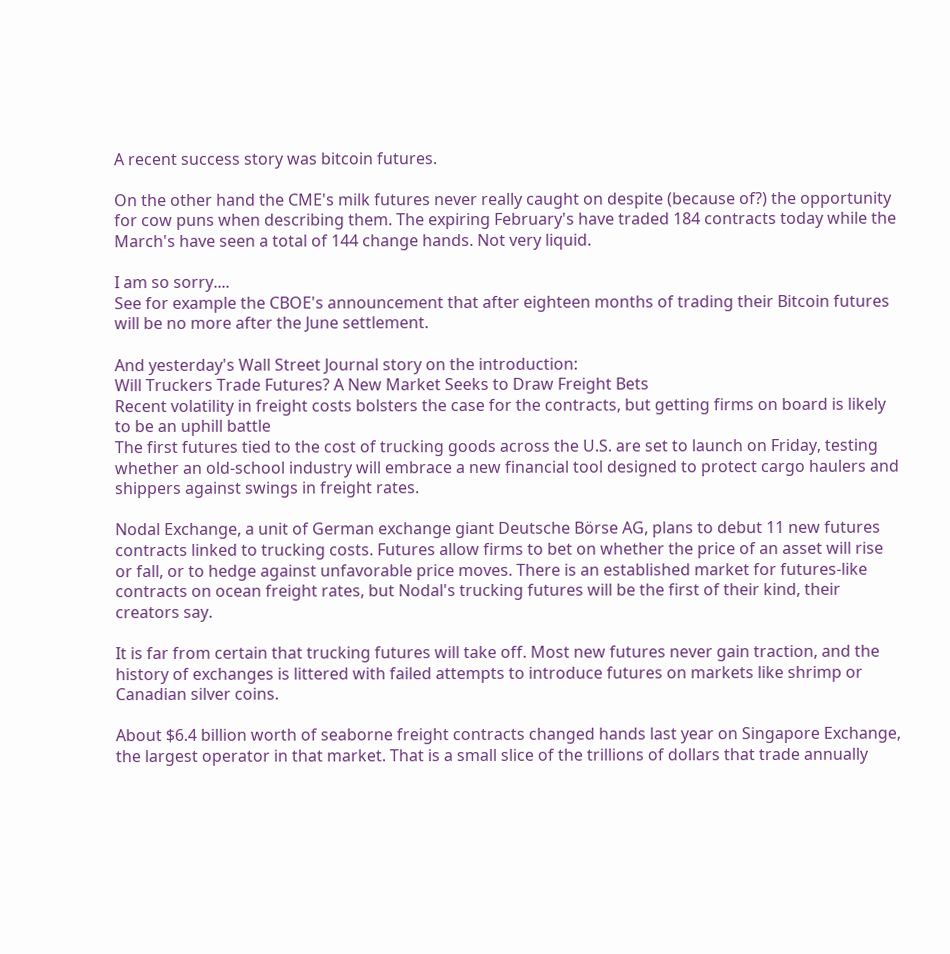A recent success story was bitcoin futures.

On the other hand the CME's milk futures never really caught on despite (because of?) the opportunity for cow puns when describing them. The expiring February's have traded 184 contracts today while the March's have seen a total of 144 change hands. Not very liquid.

I am so sorry....
See for example the CBOE's announcement that after eighteen months of trading their Bitcoin futures will be no more after the June settlement.

And yesterday's Wall Street Journal story on the introduction:
Will Truckers Trade Futures? A New Market Seeks to Draw Freight Bets
Recent volatility in freight costs bolsters the case for the contracts, but getting firms on board is likely to be an uphill battle
The first futures tied to the cost of trucking goods across the U.S. are set to launch on Friday, testing whether an old-school industry will embrace a new financial tool designed to protect cargo haulers and shippers against swings in freight rates.

Nodal Exchange, a unit of German exchange giant Deutsche Börse AG, plans to debut 11 new futures contracts linked to trucking costs. Futures allow firms to bet on whether the price of an asset will rise or fall, or to hedge against unfavorable price moves. There is an established market for futures-like contracts on ocean freight rates, but Nodal's trucking futures will be the first of their kind, their creators say.

It is far from certain that trucking futures will take off. Most new futures never gain traction, and the history of exchanges is littered with failed attempts to introduce futures on markets like shrimp or Canadian silver coins.

About $6.4 billion worth of seaborne freight contracts changed hands last year on Singapore Exchange, the largest operator in that market. That is a small slice of the trillions of dollars that trade annually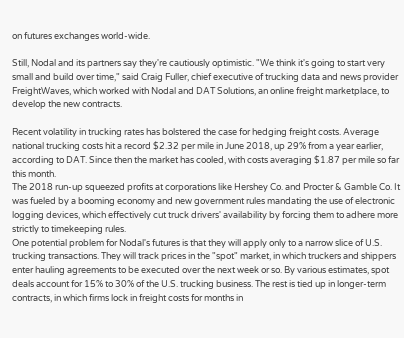on futures exchanges world-wide.

Still, Nodal and its partners say they're cautiously optimistic. "We think it's going to start very small and build over time," said Craig Fuller, chief executive of trucking data and news provider FreightWaves, which worked with Nodal and DAT Solutions, an online freight marketplace, to develop the new contracts.

Recent volatility in trucking rates has bolstered the case for hedging freight costs. Average national trucking costs hit a record $2.32 per mile in June 2018, up 29% from a year earlier, according to DAT. Since then the market has cooled, with costs averaging $1.87 per mile so far this month.
The 2018 run-up squeezed profits at corporations like Hershey Co. and Procter & Gamble Co. It was fueled by a booming economy and new government rules mandating the use of electronic logging devices, which effectively cut truck drivers' availability by forcing them to adhere more strictly to timekeeping rules.
One potential problem for Nodal's futures is that they will apply only to a narrow slice of U.S. trucking transactions. They will track prices in the "spot" market, in which truckers and shippers enter hauling agreements to be executed over the next week or so. By various estimates, spot deals account for 15% to 30% of the U.S. trucking business. The rest is tied up in longer-term contracts, in which firms lock in freight costs for months in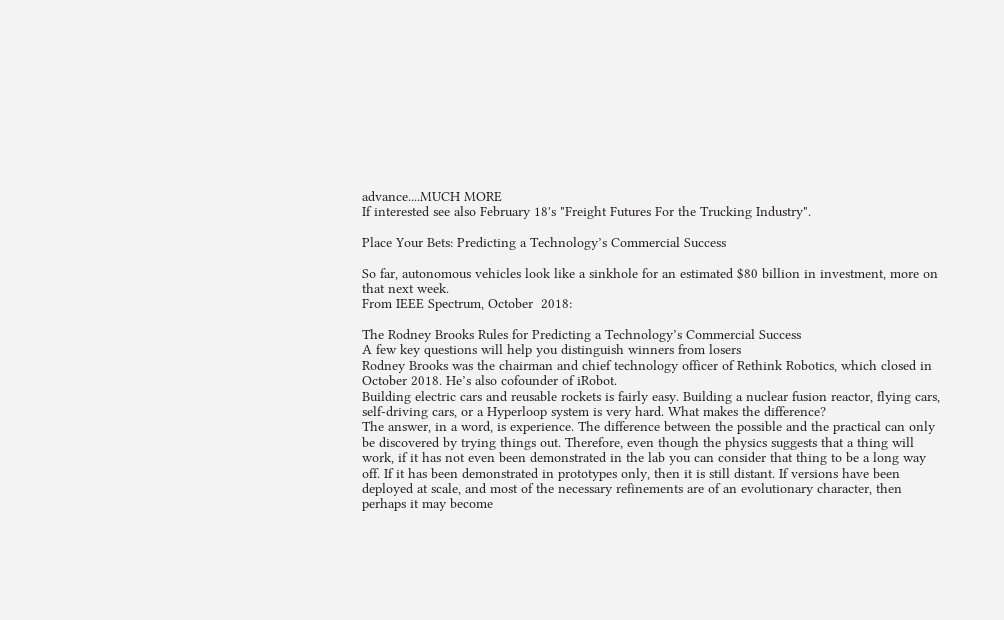advance....MUCH MORE
If interested see also February 18's "Freight Futures For the Trucking Industry".

Place Your Bets: Predicting a Technology’s Commercial Success

So far, autonomous vehicles look like a sinkhole for an estimated $80 billion in investment, more on that next week.
From IEEE Spectrum, October  2018:

The Rodney Brooks Rules for Predicting a Technology’s Commercial Success
A few key questions will help you distinguish winners from losers
Rodney Brooks was the chairman and chief technology officer of Rethink Robotics, which closed in October 2018. He’s also cofounder of iRobot.
Building electric cars and reusable rockets is fairly easy. Building a nuclear fusion reactor, flying cars, self-driving cars, or a Hyperloop system is very hard. What makes the difference?
The answer, in a word, is experience. The difference between the possible and the practical can only be discovered by trying things out. Therefore, even though the physics suggests that a thing will work, if it has not even been demonstrated in the lab you can consider that thing to be a long way off. If it has been demonstrated in prototypes only, then it is still distant. If versions have been deployed at scale, and most of the necessary refinements are of an evolutionary character, then perhaps it may become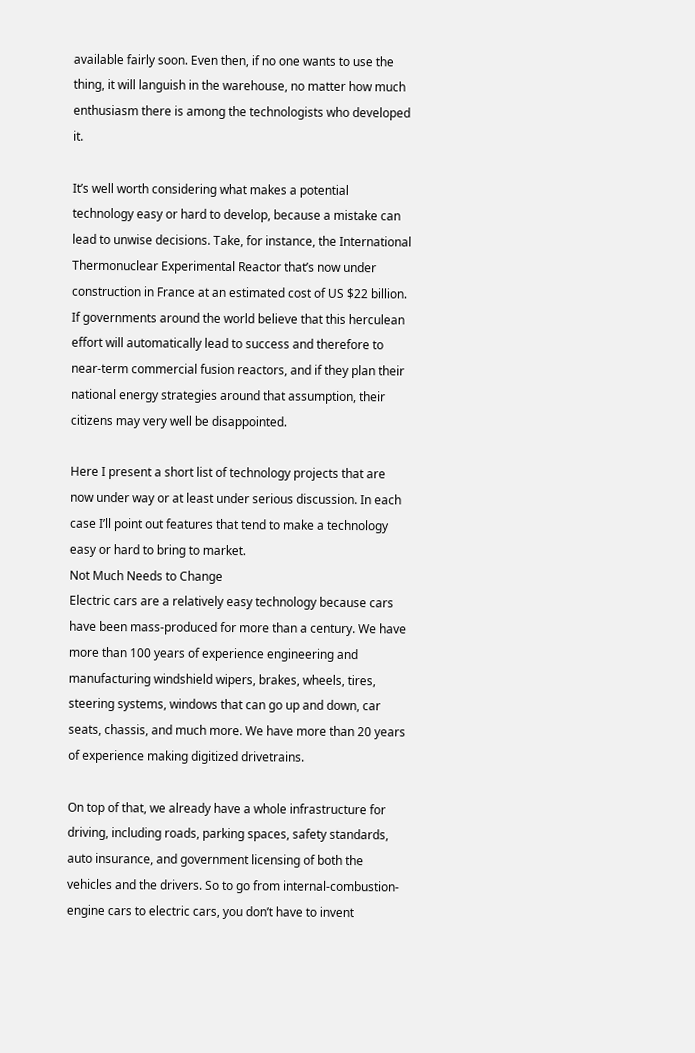available fairly soon. Even then, if no one wants to use the thing, it will languish in the warehouse, no matter how much enthusiasm there is among the technologists who developed it.

It’s well worth considering what makes a potential technology easy or hard to develop, because a mistake can lead to unwise decisions. Take, for instance, the International Thermonuclear Experimental Reactor that’s now under construction in France at an estimated cost of US $22 billion. If governments around the world believe that this herculean effort will automatically lead to success and therefore to near-term commercial fusion reactors, and if they plan their national energy strategies around that assumption, their citizens may very well be disappointed.

Here I present a short list of technology projects that are now under way or at least under serious discussion. In each case I’ll point out features that tend to make a technology easy or hard to bring to market.
Not Much Needs to Change
Electric cars are a relatively easy technology because cars have been mass-produced for more than a century. We have more than 100 years of experience engineering and manufacturing windshield wipers, brakes, wheels, tires, steering systems, windows that can go up and down, car seats, chassis, and much more. We have more than 20 years of experience making digitized drivetrains.

On top of that, we already have a whole infrastructure for driving, including roads, parking spaces, safety standards, auto insurance, and government licensing of both the vehicles and the drivers. So to go from internal-combustion-engine cars to electric cars, you don’t have to invent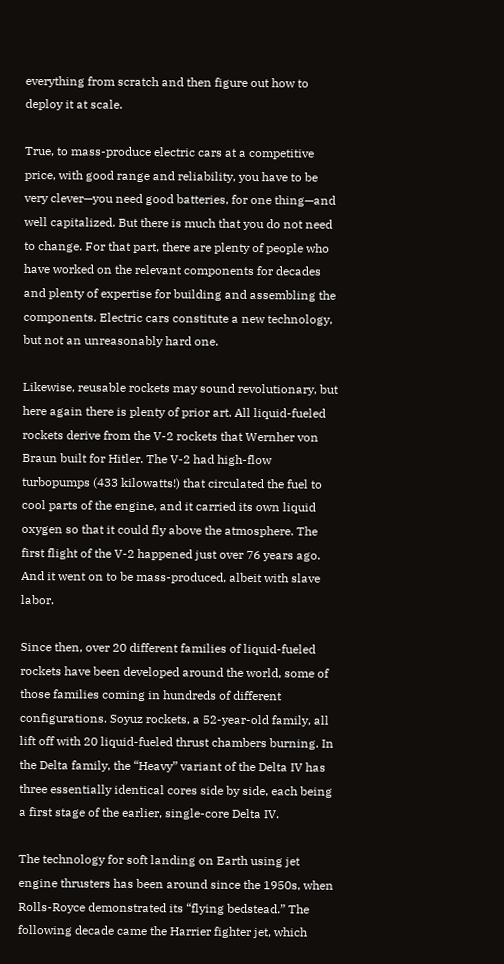everything from scratch and then figure out how to deploy it at scale.

True, to mass-produce electric cars at a competitive price, with good range and reliability, you have to be very clever—you need good batteries, for one thing—and well capitalized. But there is much that you do not need to change. For that part, there are plenty of people who have worked on the relevant components for decades and plenty of expertise for building and assembling the components. Electric cars constitute a new technology, but not an unreasonably hard one.

Likewise, reusable rockets may sound revolutionary, but here again there is plenty of prior art. All liquid-fueled rockets derive from the V-2 rockets that Wernher von Braun built for Hitler. The V-2 had high-flow turbopumps (433 kilowatts!) that circulated the fuel to cool parts of the engine, and it carried its own liquid oxygen so that it could fly above the atmosphere. The first flight of the V-2 happened just over 76 years ago. And it went on to be mass-produced, albeit with slave labor.

Since then, over 20 different families of liquid-fueled rockets have been developed around the world, some of those families coming in hundreds of different configurations. Soyuz rockets, a 52-year-old family, all lift off with 20 liquid-fueled thrust chambers burning. In the Delta family, the “Heavy” variant of the Delta IV has three essentially identical cores side by side, each being a first stage of the earlier, single-core Delta IV.

The technology for soft landing on Earth using jet engine thrusters has been around since the 1950s, when Rolls-Royce demonstrated its “flying bedstead.” The following decade came the Harrier fighter jet, which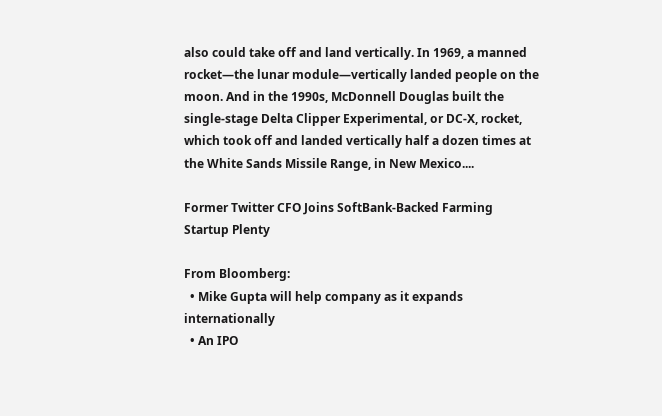also could take off and land vertically. In 1969, a manned rocket—the lunar module—vertically landed people on the moon. And in the 1990s, McDonnell Douglas built the single-stage Delta Clipper Experimental, or DC-X, rocket, which took off and landed vertically half a dozen times at the White Sands Missile Range, in New Mexico....

Former Twitter CFO Joins SoftBank-Backed Farming Startup Plenty

From Bloomberg:
  • Mike Gupta will help company as it expands internationally
  • An IPO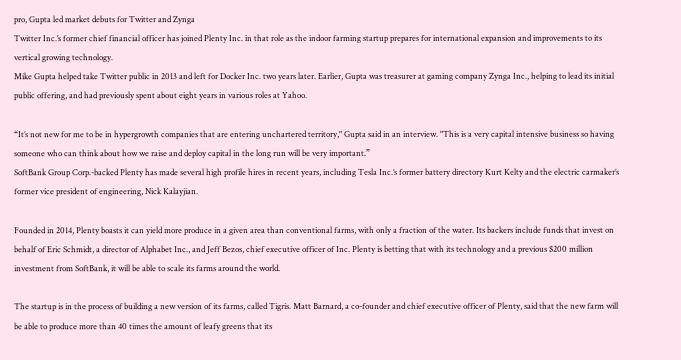pro, Gupta led market debuts for Twitter and Zynga
Twitter Inc.’s former chief financial officer has joined Plenty Inc. in that role as the indoor farming startup prepares for international expansion and improvements to its vertical growing technology.
Mike Gupta helped take Twitter public in 2013 and left for Docker Inc. two years later. Earlier, Gupta was treasurer at gaming company Zynga Inc., helping to lead its initial public offering, and had previously spent about eight years in various roles at Yahoo.

“It’s not new for me to be in hypergrowth companies that are entering unchartered territory," Gupta said in an interview. "This is a very capital intensive business so having someone who can think about how we raise and deploy capital in the long run will be very important.”
SoftBank Group Corp.-backed Plenty has made several high profile hires in recent years, including Tesla Inc.’s former battery directory Kurt Kelty and the electric carmaker’s former vice president of engineering, Nick Kalayjian.

Founded in 2014, Plenty boasts it can yield more produce in a given area than conventional farms, with only a fraction of the water. Its backers include funds that invest on behalf of Eric Schmidt, a director of Alphabet Inc., and Jeff Bezos, chief executive officer of Inc. Plenty is betting that with its technology and a previous $200 million investment from SoftBank, it will be able to scale its farms around the world.

The startup is in the process of building a new version of its farms, called Tigris. Matt Barnard, a co-founder and chief executive officer of Plenty, said that the new farm will be able to produce more than 40 times the amount of leafy greens that its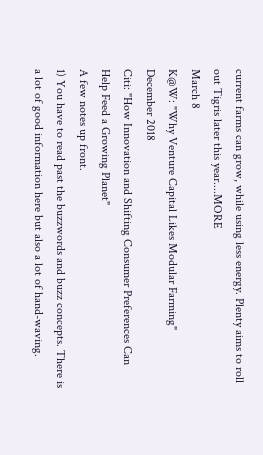current farms can grow, while using less energy. Plenty aims to roll out Tigris later this year....MORE
March 8
K@W: "Why Venture Capital Likes Modular Farming"
December 2018
Citi: "How Innovation and Shifting Consumer Preferences Can Help Feed a Growing Planet"
A few notes up front.
1) You have to read past the buzzwords and buzz concepts. There is a lot of good information here but also a lot of hand-waving.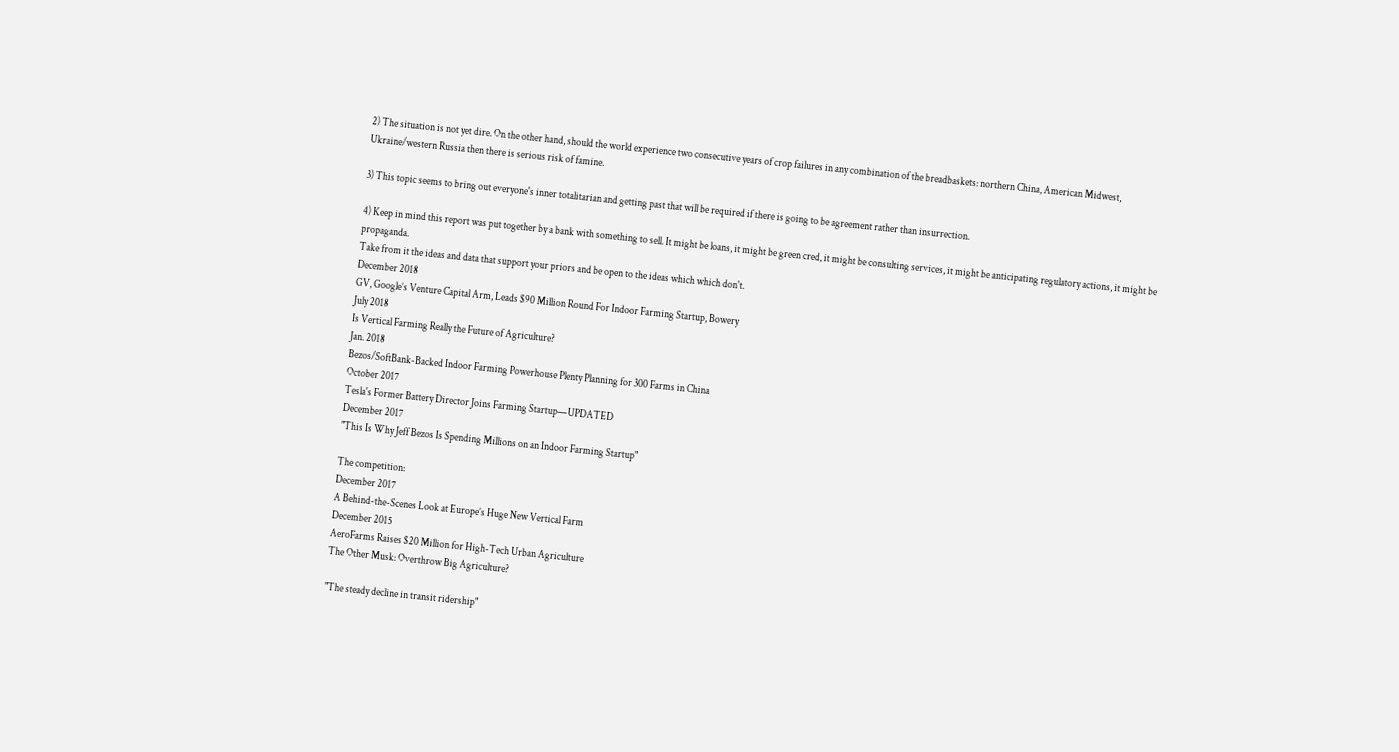2) The situation is not yet dire. On the other hand, should the world experience two consecutive years of crop failures in any combination of the breadbaskets: northern China, American Midwest, Ukraine/western Russia then there is serious risk of famine.

3) This topic seems to bring out everyone's inner totalitarian and getting past that will be required if there is going to be agreement rather than insurrection.

4) Keep in mind this report was put together by a bank with something to sell. It might be loans, it might be green cred, it might be consulting services, it might be anticipating regulatory actions, it might be propaganda.
Take from it the ideas and data that support your priors and be open to the ideas which which don't.
December 2018
GV, Google’s Venture Capital Arm, Leads $90 Million Round For Indoor Farming Startup, Bowery
July 2018
Is Vertical Farming Really the Future of Agriculture?
Jan. 2018
Bezos/SoftBank-Backed Indoor Farming Powerhouse Plenty Planning for 300 Farms in China
October 2017
Tesla's Former Battery Director Joins Farming Startup—UPDATED
December 2017
"This Is Why Jeff Bezos Is Spending Millions on an Indoor Farming Startup"

The competition:
December 2017
A Behind-the-Scenes Look at Europe’s Huge New Vertical Farm
December 2015
AeroFarms Raises $20 Million for High-Tech Urban Agriculture
The Other Musk: Overthrow Big Agriculture?

"The steady decline in transit ridership"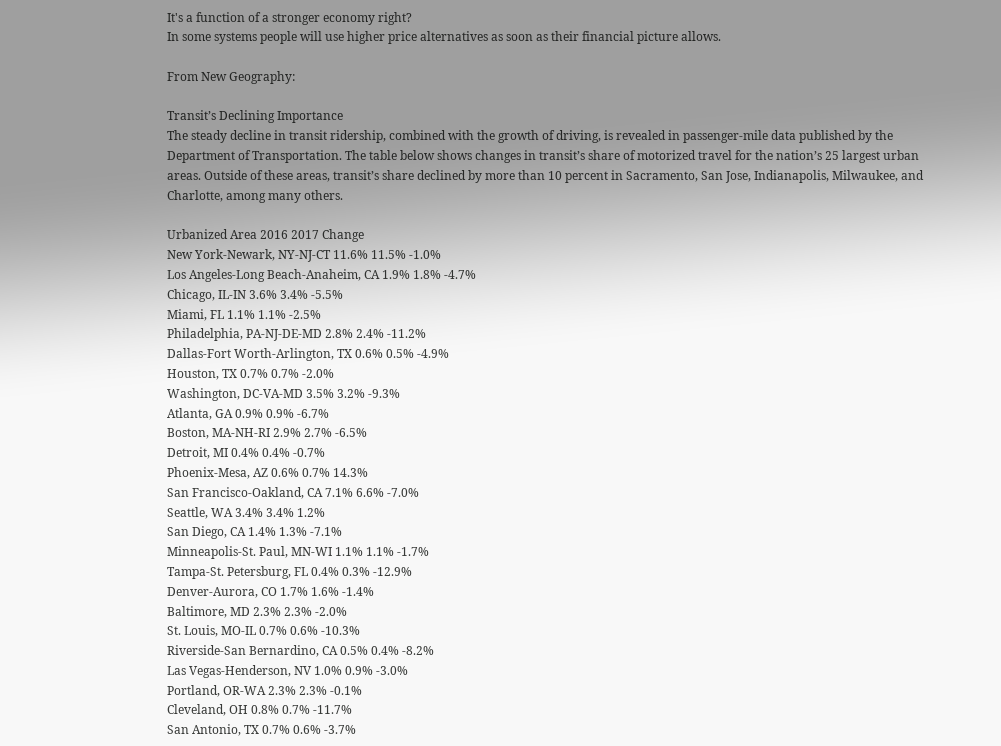It's a function of a stronger economy right?
In some systems people will use higher price alternatives as soon as their financial picture allows.

From New Geography:

Transit’s Declining Importance
The steady decline in transit ridership, combined with the growth of driving, is revealed in passenger-mile data published by the Department of Transportation. The table below shows changes in transit’s share of motorized travel for the nation’s 25 largest urban areas. Outside of these areas, transit’s share declined by more than 10 percent in Sacramento, San Jose, Indianapolis, Milwaukee, and Charlotte, among many others.

Urbanized Area 2016 2017 Change
New York-Newark, NY-NJ-CT 11.6% 11.5% -1.0%
Los Angeles-Long Beach-Anaheim, CA 1.9% 1.8% -4.7%
Chicago, IL-IN 3.6% 3.4% -5.5%
Miami, FL 1.1% 1.1% -2.5%
Philadelphia, PA-NJ-DE-MD 2.8% 2.4% -11.2%
Dallas-Fort Worth-Arlington, TX 0.6% 0.5% -4.9%
Houston, TX 0.7% 0.7% -2.0%
Washington, DC-VA-MD 3.5% 3.2% -9.3%
Atlanta, GA 0.9% 0.9% -6.7%
Boston, MA-NH-RI 2.9% 2.7% -6.5%
Detroit, MI 0.4% 0.4% -0.7%
Phoenix-Mesa, AZ 0.6% 0.7% 14.3%
San Francisco-Oakland, CA 7.1% 6.6% -7.0%
Seattle, WA 3.4% 3.4% 1.2%
San Diego, CA 1.4% 1.3% -7.1%
Minneapolis-St. Paul, MN-WI 1.1% 1.1% -1.7%
Tampa-St. Petersburg, FL 0.4% 0.3% -12.9%
Denver-Aurora, CO 1.7% 1.6% -1.4%
Baltimore, MD 2.3% 2.3% -2.0%
St. Louis, MO-IL 0.7% 0.6% -10.3%
Riverside-San Bernardino, CA 0.5% 0.4% -8.2%
Las Vegas-Henderson, NV 1.0% 0.9% -3.0%
Portland, OR-WA 2.3% 2.3% -0.1%
Cleveland, OH 0.8% 0.7% -11.7%
San Antonio, TX 0.7% 0.6% -3.7%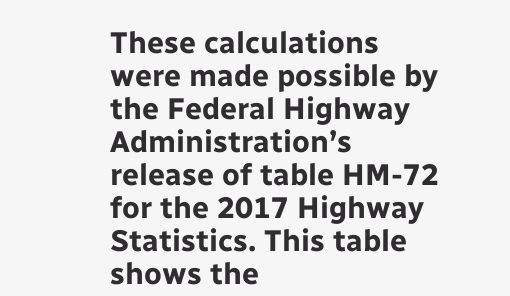These calculations were made possible by the Federal Highway Administration’s release of table HM-72 for the 2017 Highway Statistics. This table shows the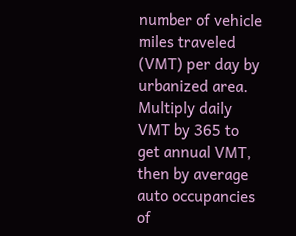number of vehicle miles traveled (VMT) per day by urbanized area. Multiply daily VMT by 365 to get annual VMT, then by average auto occupancies of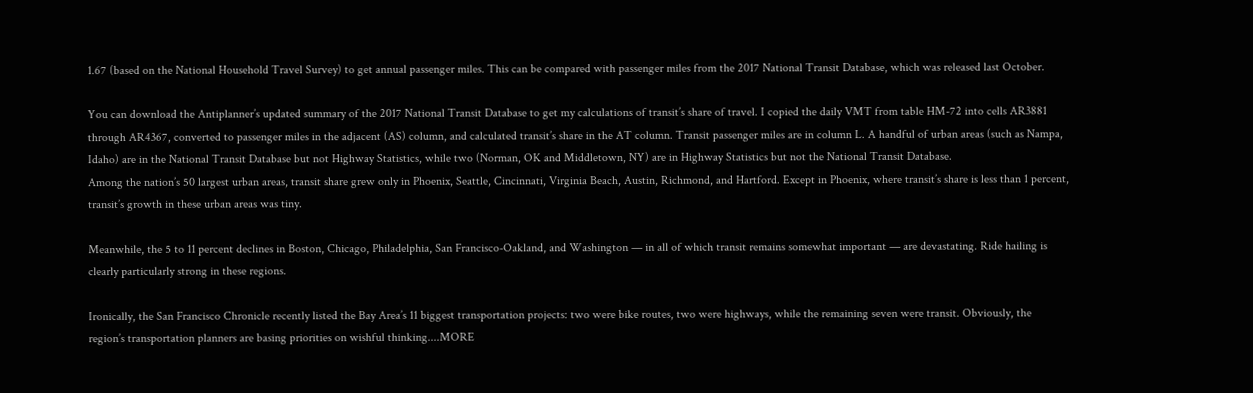1.67 (based on the National Household Travel Survey) to get annual passenger miles. This can be compared with passenger miles from the 2017 National Transit Database, which was released last October.

You can download the Antiplanner’s updated summary of the 2017 National Transit Database to get my calculations of transit’s share of travel. I copied the daily VMT from table HM-72 into cells AR3881 through AR4367, converted to passenger miles in the adjacent (AS) column, and calculated transit’s share in the AT column. Transit passenger miles are in column L. A handful of urban areas (such as Nampa, Idaho) are in the National Transit Database but not Highway Statistics, while two (Norman, OK and Middletown, NY) are in Highway Statistics but not the National Transit Database.
Among the nation’s 50 largest urban areas, transit share grew only in Phoenix, Seattle, Cincinnati, Virginia Beach, Austin, Richmond, and Hartford. Except in Phoenix, where transit’s share is less than 1 percent, transit’s growth in these urban areas was tiny.

Meanwhile, the 5 to 11 percent declines in Boston, Chicago, Philadelphia, San Francisco-Oakland, and Washington — in all of which transit remains somewhat important — are devastating. Ride hailing is clearly particularly strong in these regions.

Ironically, the San Francisco Chronicle recently listed the Bay Area’s 11 biggest transportation projects: two were bike routes, two were highways, while the remaining seven were transit. Obviously, the region’s transportation planners are basing priorities on wishful thinking....MORE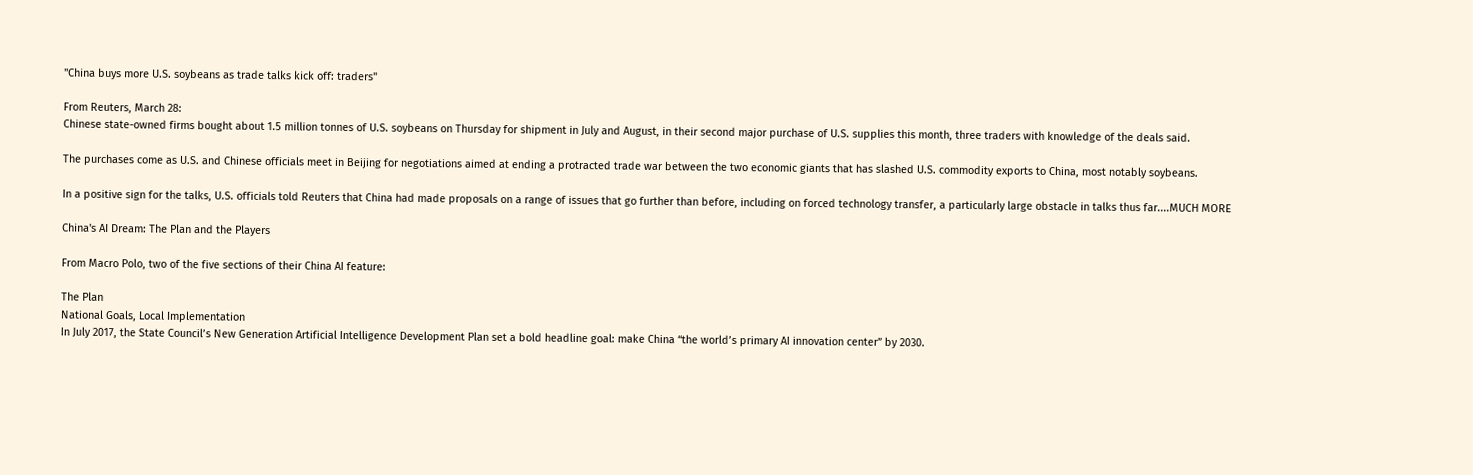"China buys more U.S. soybeans as trade talks kick off: traders"

From Reuters, March 28:
Chinese state-owned firms bought about 1.5 million tonnes of U.S. soybeans on Thursday for shipment in July and August, in their second major purchase of U.S. supplies this month, three traders with knowledge of the deals said.

The purchases come as U.S. and Chinese officials meet in Beijing for negotiations aimed at ending a protracted trade war between the two economic giants that has slashed U.S. commodity exports to China, most notably soybeans.

In a positive sign for the talks, U.S. officials told Reuters that China had made proposals on a range of issues that go further than before, including on forced technology transfer, a particularly large obstacle in talks thus far....MUCH MORE

China's AI Dream: The Plan and the Players

From Macro Polo, two of the five sections of their China AI feature:

The Plan
National Goals, Local Implementation
In July 2017, the State Council’s New Generation Artificial Intelligence Development Plan set a bold headline goal: make China “the world’s primary AI innovation center” by 2030.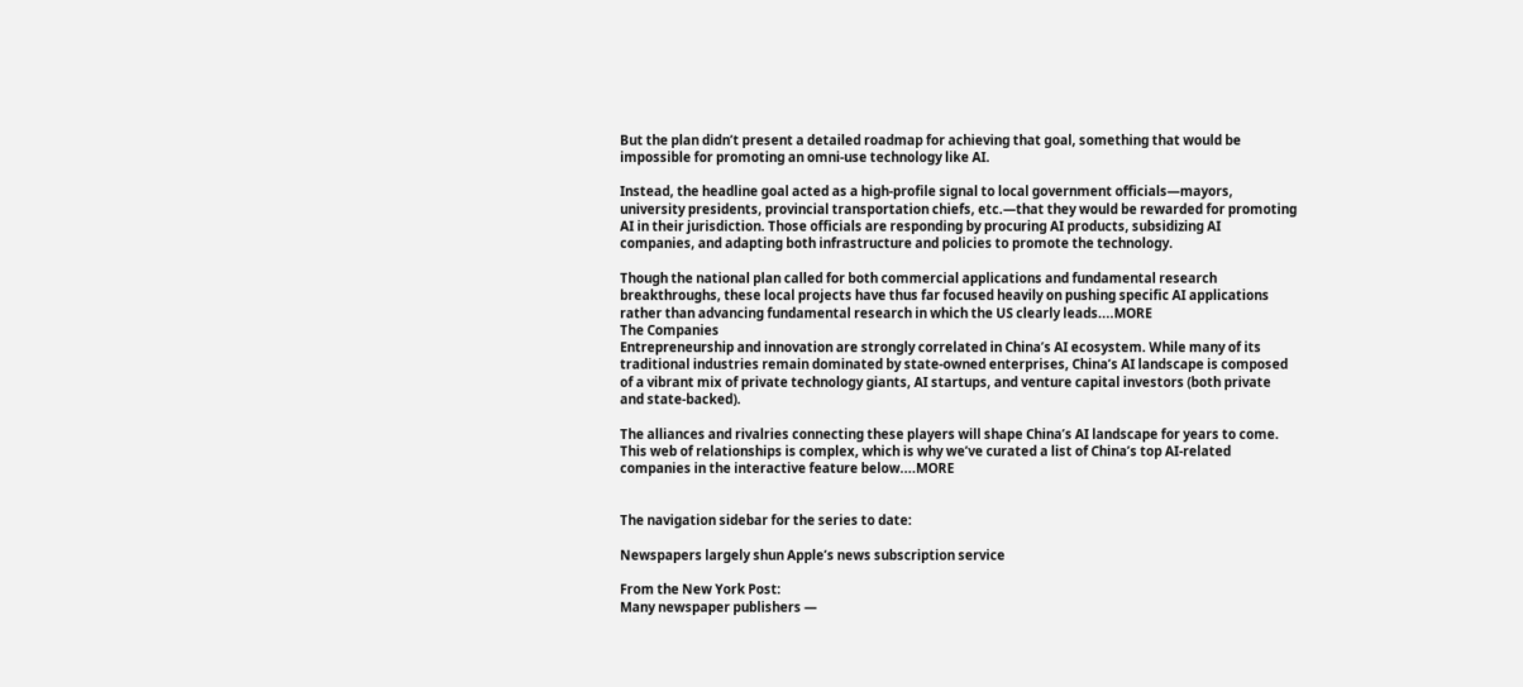But the plan didn’t present a detailed roadmap for achieving that goal, something that would be impossible for promoting an omni-use technology like AI.

Instead, the headline goal acted as a high-profile signal to local government officials—mayors, university presidents, provincial transportation chiefs, etc.—that they would be rewarded for promoting AI in their jurisdiction. Those officials are responding by procuring AI products, subsidizing AI companies, and adapting both infrastructure and policies to promote the technology.

Though the national plan called for both commercial applications and fundamental research breakthroughs, these local projects have thus far focused heavily on pushing specific AI applications rather than advancing fundamental research in which the US clearly leads....MORE
The Companies
Entrepreneurship and innovation are strongly correlated in China’s AI ecosystem. While many of its traditional industries remain dominated by state-owned enterprises, China’s AI landscape is composed of a vibrant mix of private technology giants, AI startups, and venture capital investors (both private and state-backed).

The alliances and rivalries connecting these players will shape China’s AI landscape for years to come. This web of relationships is complex, which is why we’ve curated a list of China’s top AI-related companies in the interactive feature below....MORE


The navigation sidebar for the series to date:

Newspapers largely shun Apple’s news subscription service

From the New York Post:
Many newspaper publishers —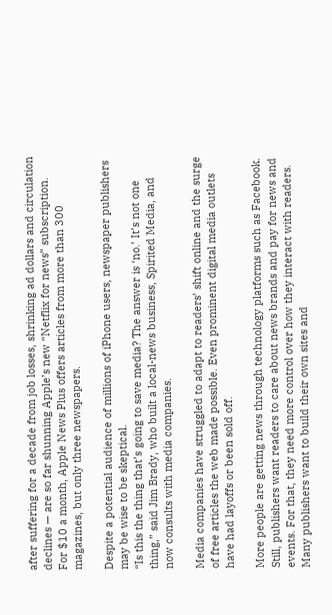after suffering for a decade from job losses, shrinking ad dollars and circulation declines — are so far shunning Apple’s new “Netflix for news” subscription.
For $10 a month, Apple News Plus offers articles from more than 300 magazines, but only three newspapers.

Despite a potential audience of millions of iPhone users, newspaper publishers may be wise to be skeptical.
“Is this the thing that’s going to save media? The answer is ‘no.’ It’s not one thing,” said Jim Brady, who built a local-news business, Spirited Media, and now consults with media companies.

Media companies have struggled to adapt to readers’ shift online and the surge of free articles the web made possible. Even prominent digital media outlets have had layoffs or been sold off.

More people are getting news through technology platforms such as Facebook. Still, publishers want readers to care about news brands and pay for news and events. For that, they need more control over how they interact with readers. Many publishers want to build their own sites and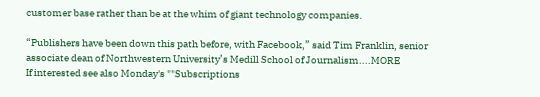customer base rather than be at the whim of giant technology companies.

“Publishers have been down this path before, with Facebook,” said Tim Franklin, senior associate dean of Northwestern University’s Medill School of Journalism....MORE
If interested see also Monday's ""Subscriptions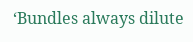‘Bundles always dilute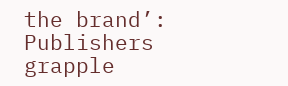the brand’: Publishers grapple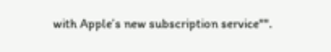with Apple’s new subscription service"".